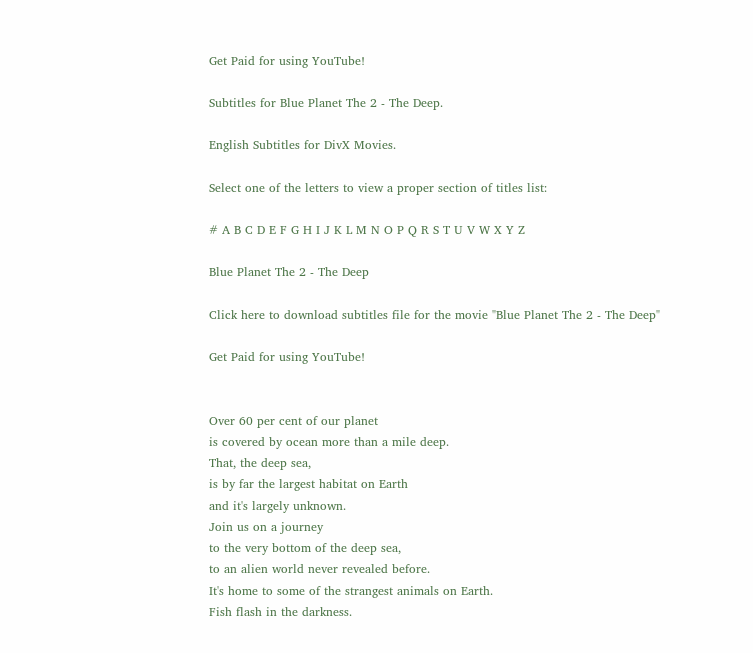Get Paid for using YouTube!

Subtitles for Blue Planet The 2 - The Deep.

English Subtitles for DivX Movies.

Select one of the letters to view a proper section of titles list:

# A B C D E F G H I J K L M N O P Q R S T U V W X Y Z

Blue Planet The 2 - The Deep

Click here to download subtitles file for the movie "Blue Planet The 2 - The Deep"

Get Paid for using YouTube!


Over 60 per cent of our planet
is covered by ocean more than a mile deep.
That, the deep sea,
is by far the largest habitat on Earth
and it's largely unknown.
Join us on a journey
to the very bottom of the deep sea,
to an alien world never revealed before.
It's home to some of the strangest animals on Earth.
Fish flash in the darkness.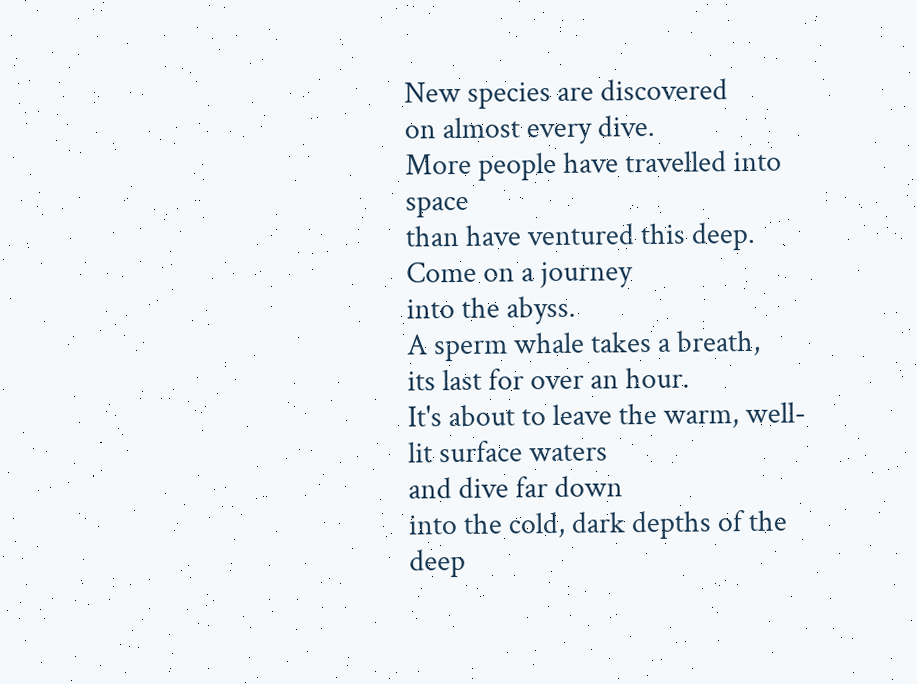New species are discovered
on almost every dive.
More people have travelled into space
than have ventured this deep.
Come on a journey
into the abyss.
A sperm whale takes a breath,
its last for over an hour.
It's about to leave the warm, well-lit surface waters
and dive far down
into the cold, dark depths of the deep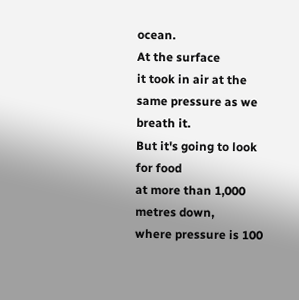ocean.
At the surface
it took in air at the same pressure as we breath it.
But it's going to look for food
at more than 1,000 metres down,
where pressure is 100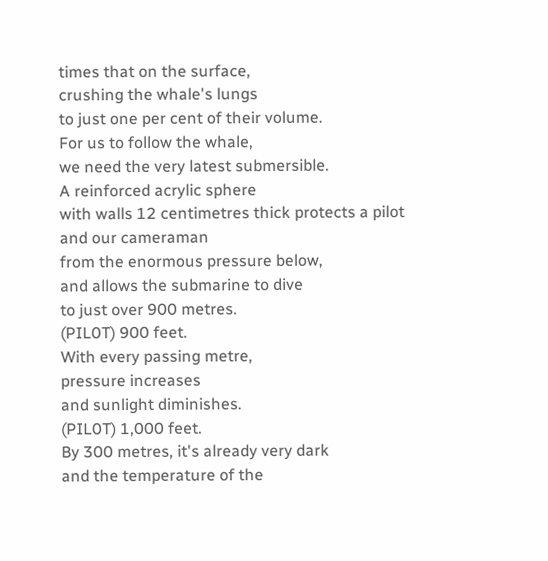times that on the surface,
crushing the whale's lungs
to just one per cent of their volume.
For us to follow the whale,
we need the very latest submersible.
A reinforced acrylic sphere
with walls 12 centimetres thick protects a pilot and our cameraman
from the enormous pressure below,
and allows the submarine to dive
to just over 900 metres.
(PIL0T) 900 feet.
With every passing metre,
pressure increases
and sunlight diminishes.
(PIL0T) 1,000 feet.
By 300 metres, it's already very dark
and the temperature of the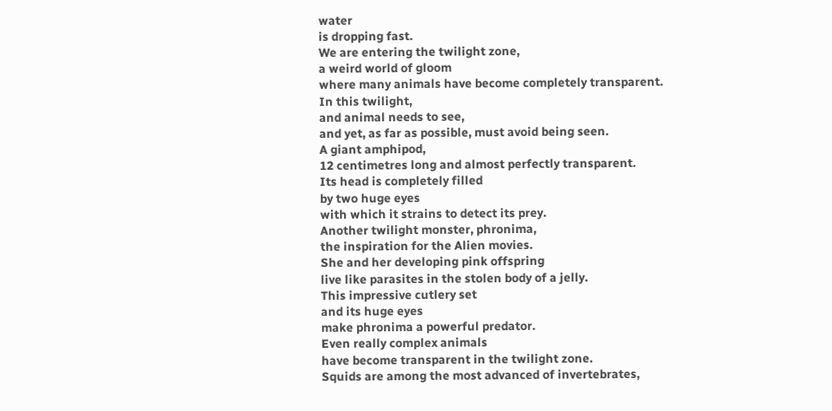water
is dropping fast.
We are entering the twilight zone,
a weird world of gloom
where many animals have become completely transparent.
In this twilight,
and animal needs to see,
and yet, as far as possible, must avoid being seen.
A giant amphipod,
12 centimetres long and almost perfectly transparent.
Its head is completely filled
by two huge eyes
with which it strains to detect its prey.
Another twilight monster, phronima,
the inspiration for the Alien movies.
She and her developing pink offspring
live like parasites in the stolen body of a jelly.
This impressive cutlery set
and its huge eyes
make phronima a powerful predator.
Even really complex animals
have become transparent in the twilight zone.
Squids are among the most advanced of invertebrates,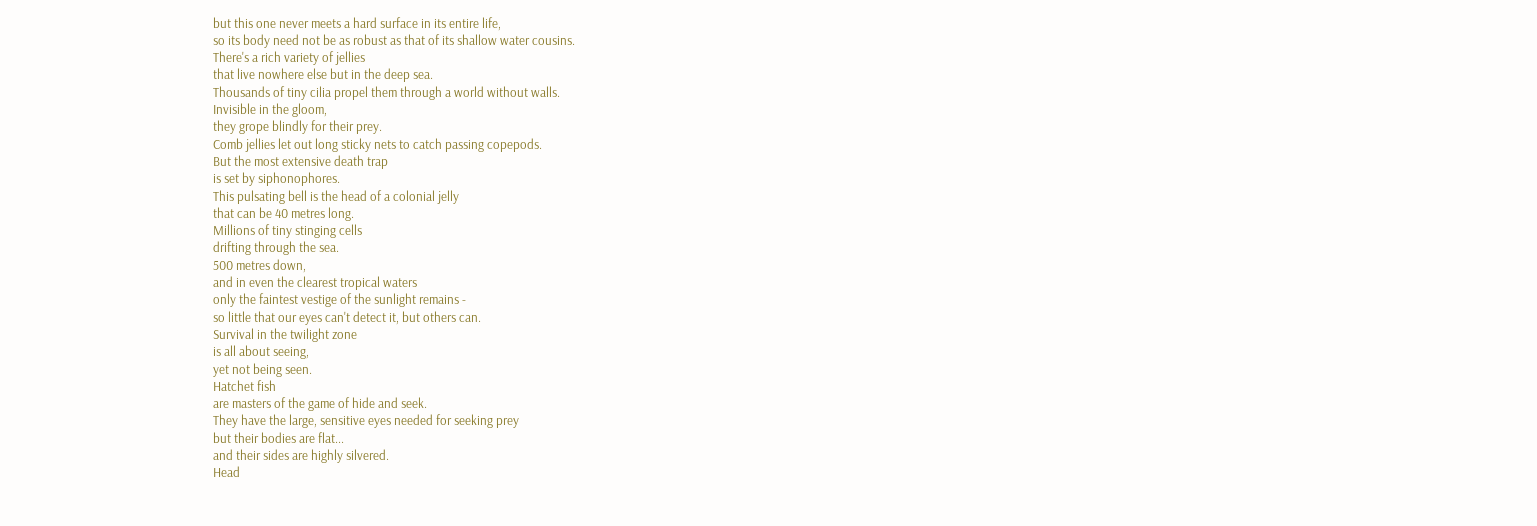but this one never meets a hard surface in its entire life,
so its body need not be as robust as that of its shallow water cousins.
There's a rich variety of jellies
that live nowhere else but in the deep sea.
Thousands of tiny cilia propel them through a world without walls.
Invisible in the gloom,
they grope blindly for their prey.
Comb jellies let out long sticky nets to catch passing copepods.
But the most extensive death trap
is set by siphonophores.
This pulsating bell is the head of a colonial jelly
that can be 40 metres long.
Millions of tiny stinging cells
drifting through the sea.
500 metres down,
and in even the clearest tropical waters
only the faintest vestige of the sunlight remains -
so little that our eyes can't detect it, but others can.
Survival in the twilight zone
is all about seeing,
yet not being seen.
Hatchet fish
are masters of the game of hide and seek.
They have the large, sensitive eyes needed for seeking prey
but their bodies are flat...
and their sides are highly silvered.
Head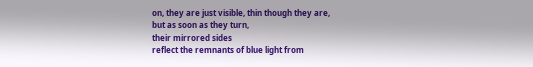on, they are just visible, thin though they are,
but as soon as they turn,
their mirrored sides
reflect the remnants of blue light from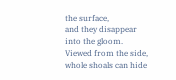the surface,
and they disappear into the gloom.
Viewed from the side, whole shoals can hide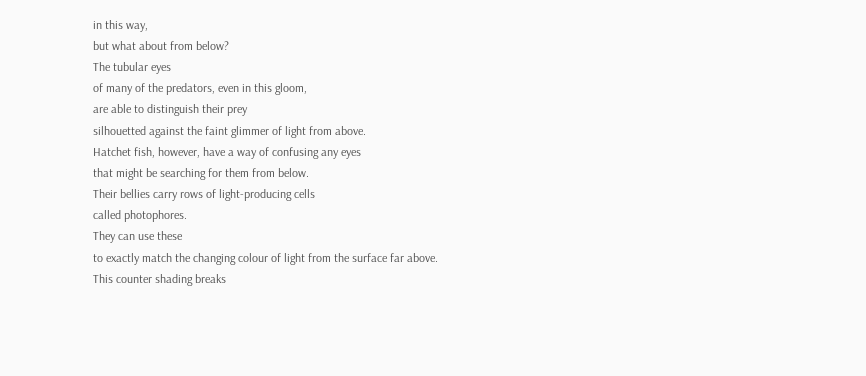in this way,
but what about from below?
The tubular eyes
of many of the predators, even in this gloom,
are able to distinguish their prey
silhouetted against the faint glimmer of light from above.
Hatchet fish, however, have a way of confusing any eyes
that might be searching for them from below.
Their bellies carry rows of light-producing cells
called photophores.
They can use these
to exactly match the changing colour of light from the surface far above.
This counter shading breaks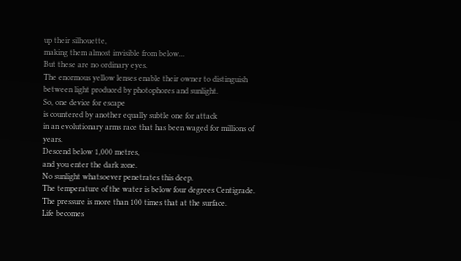up their silhouette,
making them almost invisible from below...
But these are no ordinary eyes.
The enormous yellow lenses enable their owner to distinguish
between light produced by photophores and sunlight.
So, one device for escape
is countered by another equally subtle one for attack
in an evolutionary arms race that has been waged for millions of years.
Descend below 1,000 metres,
and you enter the dark zone.
No sunlight whatsoever penetrates this deep.
The temperature of the water is below four degrees Centigrade.
The pressure is more than 100 times that at the surface.
Life becomes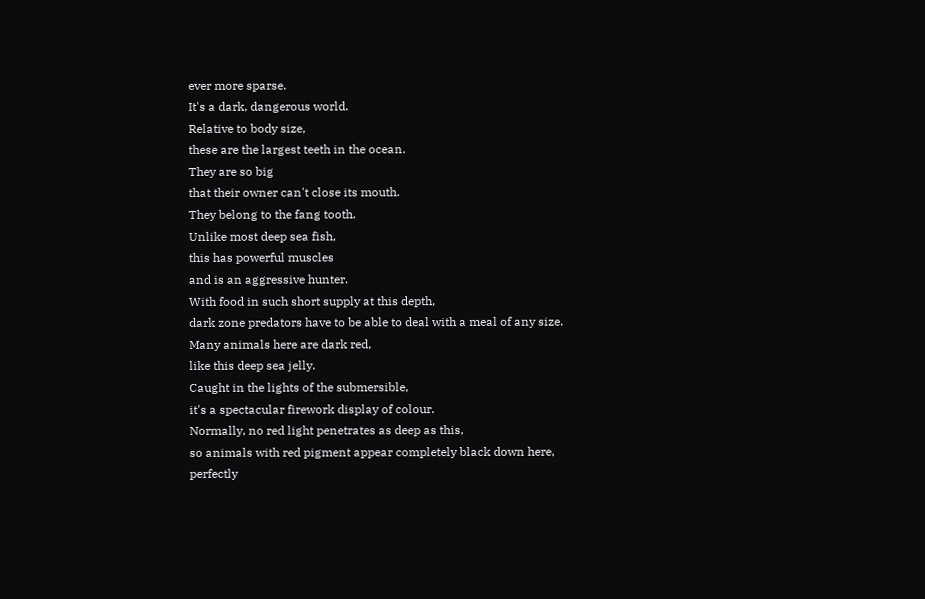ever more sparse.
It's a dark, dangerous world.
Relative to body size,
these are the largest teeth in the ocean.
They are so big
that their owner can't close its mouth.
They belong to the fang tooth.
Unlike most deep sea fish,
this has powerful muscles
and is an aggressive hunter.
With food in such short supply at this depth,
dark zone predators have to be able to deal with a meal of any size.
Many animals here are dark red,
like this deep sea jelly.
Caught in the lights of the submersible,
it's a spectacular firework display of colour.
Normally, no red light penetrates as deep as this,
so animals with red pigment appear completely black down here,
perfectly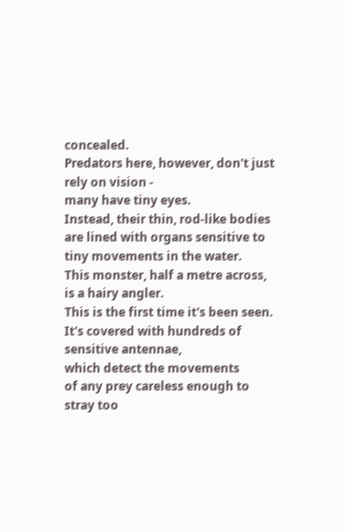concealed.
Predators here, however, don't just rely on vision -
many have tiny eyes.
Instead, their thin, rod-like bodies
are lined with organs sensitive to tiny movements in the water.
This monster, half a metre across,
is a hairy angler.
This is the first time it's been seen.
It's covered with hundreds of sensitive antennae,
which detect the movements
of any prey careless enough to stray too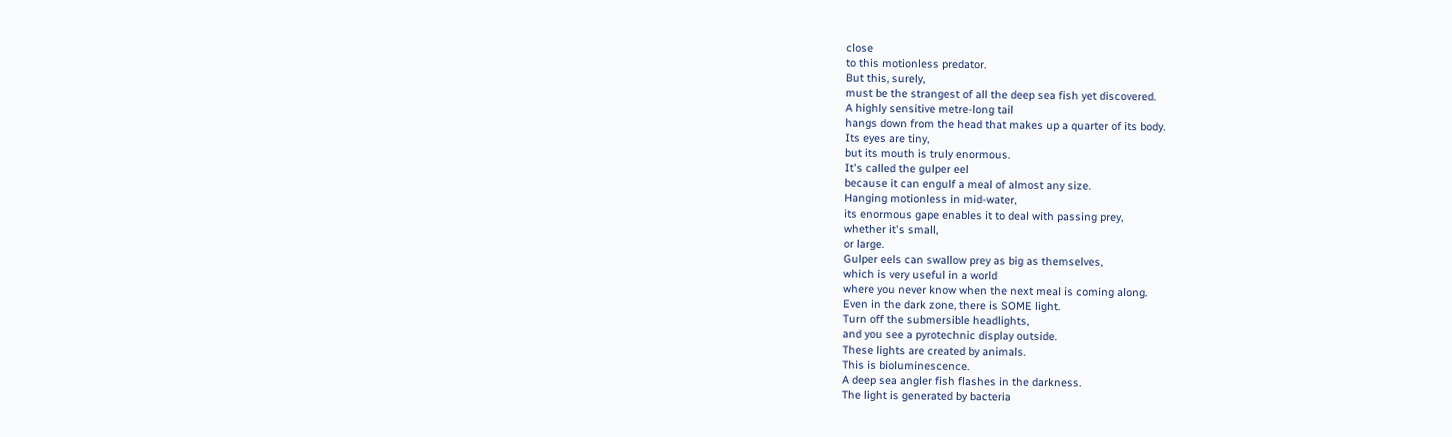close
to this motionless predator.
But this, surely,
must be the strangest of all the deep sea fish yet discovered.
A highly sensitive metre-long tail
hangs down from the head that makes up a quarter of its body.
Its eyes are tiny,
but its mouth is truly enormous.
It's called the gulper eel
because it can engulf a meal of almost any size.
Hanging motionless in mid-water,
its enormous gape enables it to deal with passing prey,
whether it's small,
or large.
Gulper eels can swallow prey as big as themselves,
which is very useful in a world
where you never know when the next meal is coming along.
Even in the dark zone, there is SOME light.
Turn off the submersible headlights,
and you see a pyrotechnic display outside.
These lights are created by animals.
This is bioluminescence.
A deep sea angler fish flashes in the darkness.
The light is generated by bacteria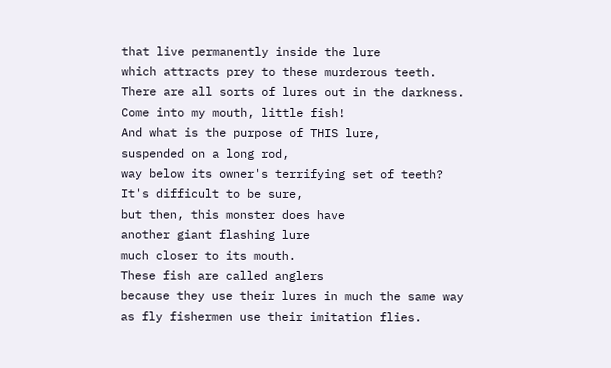that live permanently inside the lure
which attracts prey to these murderous teeth.
There are all sorts of lures out in the darkness.
Come into my mouth, little fish!
And what is the purpose of THIS lure,
suspended on a long rod,
way below its owner's terrifying set of teeth?
It's difficult to be sure,
but then, this monster does have
another giant flashing lure
much closer to its mouth.
These fish are called anglers
because they use their lures in much the same way
as fly fishermen use their imitation flies.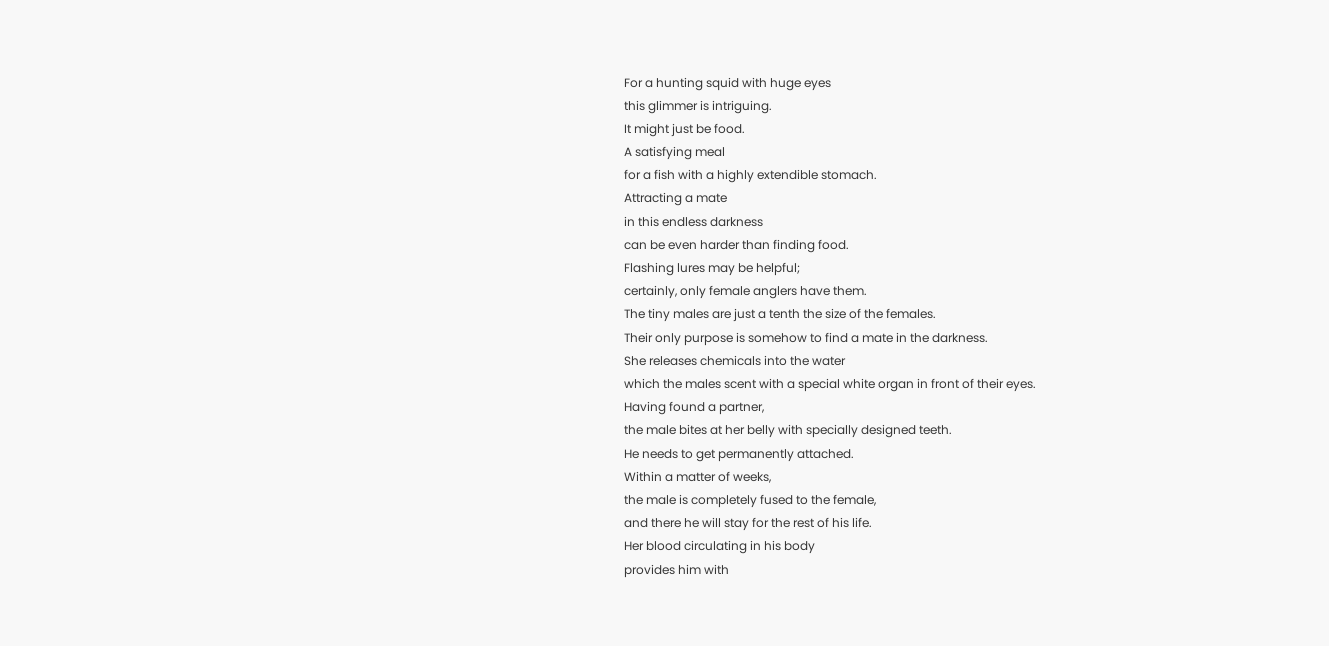For a hunting squid with huge eyes
this glimmer is intriguing.
It might just be food.
A satisfying meal
for a fish with a highly extendible stomach.
Attracting a mate
in this endless darkness
can be even harder than finding food.
Flashing lures may be helpful;
certainly, only female anglers have them.
The tiny males are just a tenth the size of the females.
Their only purpose is somehow to find a mate in the darkness.
She releases chemicals into the water
which the males scent with a special white organ in front of their eyes.
Having found a partner,
the male bites at her belly with specially designed teeth.
He needs to get permanently attached.
Within a matter of weeks,
the male is completely fused to the female,
and there he will stay for the rest of his life.
Her blood circulating in his body
provides him with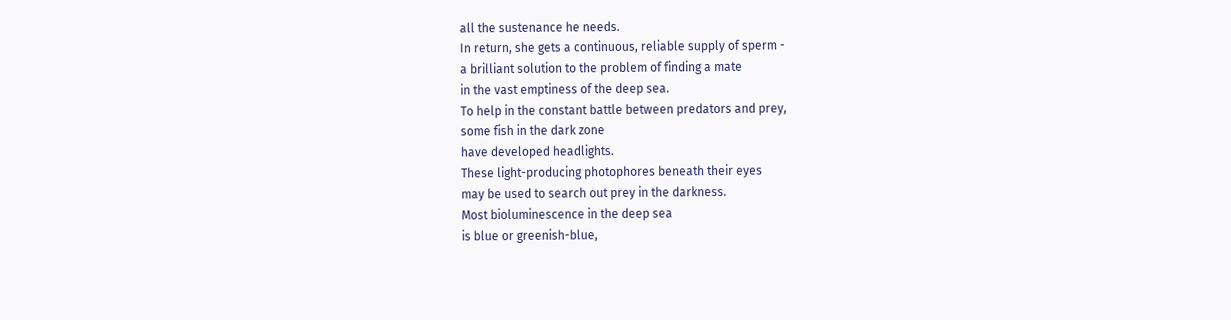all the sustenance he needs.
In return, she gets a continuous, reliable supply of sperm -
a brilliant solution to the problem of finding a mate
in the vast emptiness of the deep sea.
To help in the constant battle between predators and prey,
some fish in the dark zone
have developed headlights.
These light-producing photophores beneath their eyes
may be used to search out prey in the darkness.
Most bioluminescence in the deep sea
is blue or greenish-blue,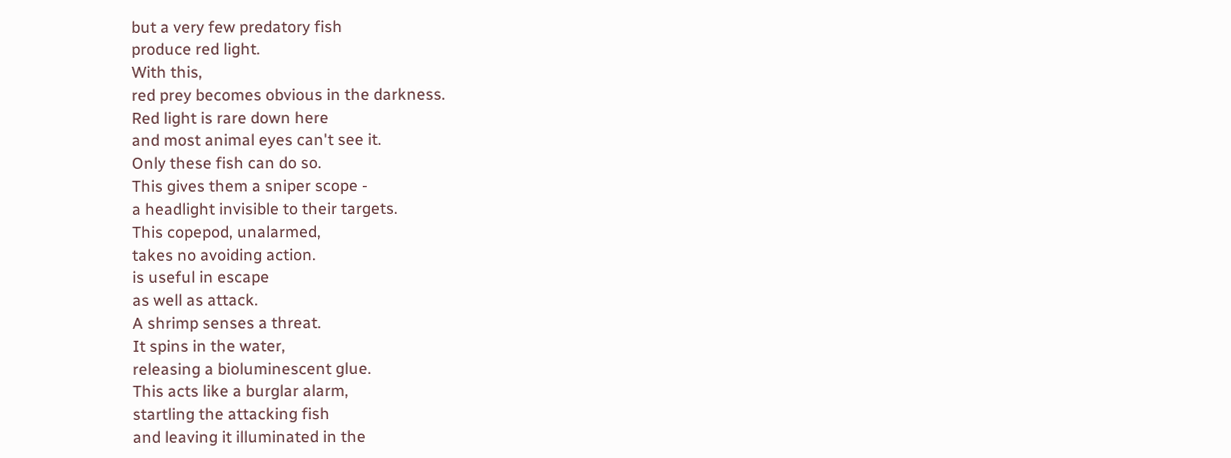but a very few predatory fish
produce red light.
With this,
red prey becomes obvious in the darkness.
Red light is rare down here
and most animal eyes can't see it.
Only these fish can do so.
This gives them a sniper scope -
a headlight invisible to their targets.
This copepod, unalarmed,
takes no avoiding action.
is useful in escape
as well as attack.
A shrimp senses a threat.
It spins in the water,
releasing a bioluminescent glue.
This acts like a burglar alarm,
startling the attacking fish
and leaving it illuminated in the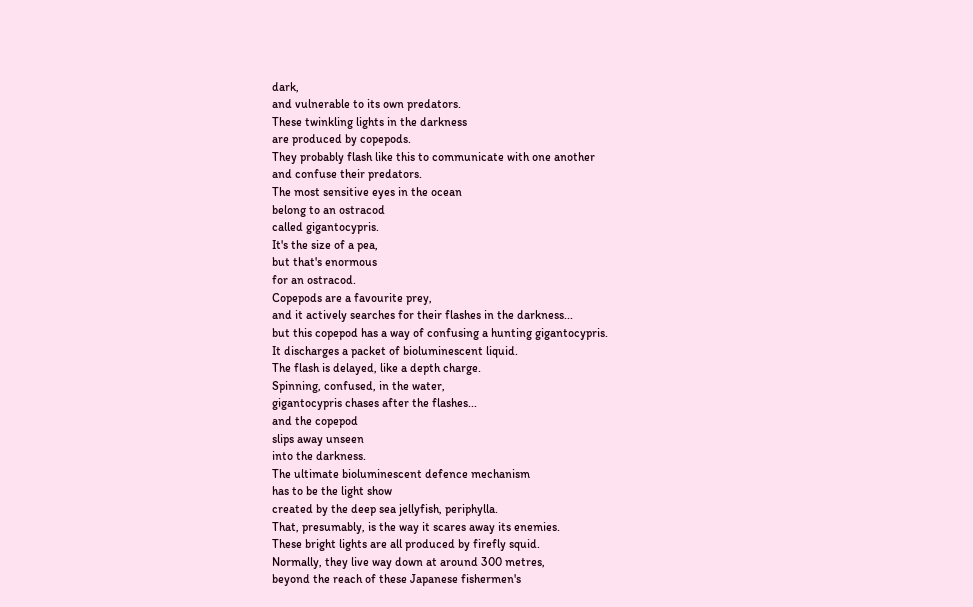dark,
and vulnerable to its own predators.
These twinkling lights in the darkness
are produced by copepods.
They probably flash like this to communicate with one another
and confuse their predators.
The most sensitive eyes in the ocean
belong to an ostracod
called gigantocypris.
It's the size of a pea,
but that's enormous
for an ostracod.
Copepods are a favourite prey,
and it actively searches for their flashes in the darkness...
but this copepod has a way of confusing a hunting gigantocypris.
It discharges a packet of bioluminescent liquid.
The flash is delayed, like a depth charge.
Spinning, confused, in the water,
gigantocypris chases after the flashes...
and the copepod
slips away unseen
into the darkness.
The ultimate bioluminescent defence mechanism
has to be the light show
created by the deep sea jellyfish, periphylla.
That, presumably, is the way it scares away its enemies.
These bright lights are all produced by firefly squid.
Normally, they live way down at around 300 metres,
beyond the reach of these Japanese fishermen's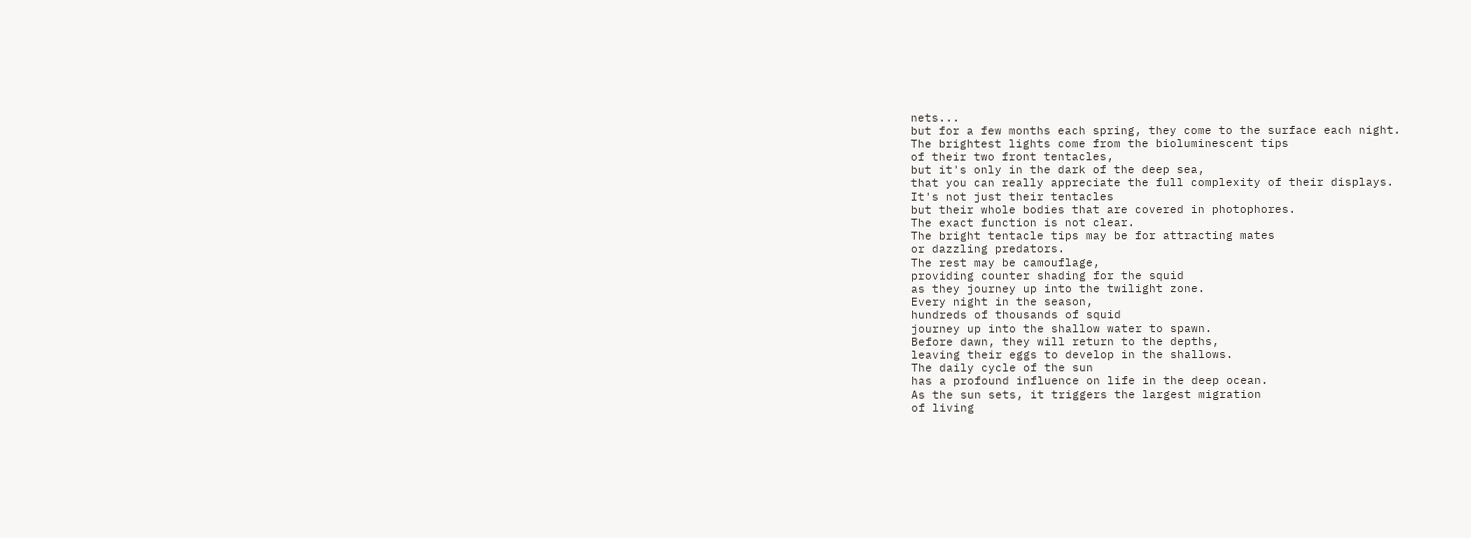nets...
but for a few months each spring, they come to the surface each night.
The brightest lights come from the bioluminescent tips
of their two front tentacles,
but it's only in the dark of the deep sea,
that you can really appreciate the full complexity of their displays.
It's not just their tentacles
but their whole bodies that are covered in photophores.
The exact function is not clear.
The bright tentacle tips may be for attracting mates
or dazzling predators.
The rest may be camouflage,
providing counter shading for the squid
as they journey up into the twilight zone.
Every night in the season,
hundreds of thousands of squid
journey up into the shallow water to spawn.
Before dawn, they will return to the depths,
leaving their eggs to develop in the shallows.
The daily cycle of the sun
has a profound influence on life in the deep ocean.
As the sun sets, it triggers the largest migration
of living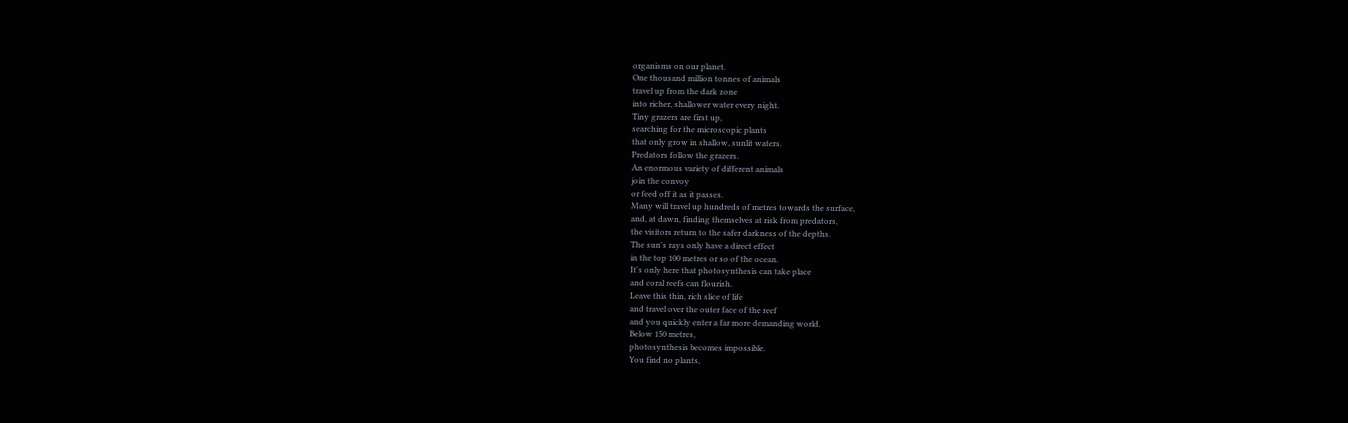organisms on our planet.
One thousand million tonnes of animals
travel up from the dark zone
into richer, shallower water every night.
Tiny grazers are first up,
searching for the microscopic plants
that only grow in shallow, sunlit waters.
Predators follow the grazers.
An enormous variety of different animals
join the convoy
or feed off it as it passes.
Many will travel up hundreds of metres towards the surface,
and, at dawn, finding themselves at risk from predators,
the visitors return to the safer darkness of the depths.
The sun's rays only have a direct effect
in the top 100 metres or so of the ocean.
It's only here that photosynthesis can take place
and coral reefs can flourish.
Leave this thin, rich slice of life
and travel over the outer face of the reef
and you quickly enter a far more demanding world.
Below 150 metres,
photosynthesis becomes impossible.
You find no plants,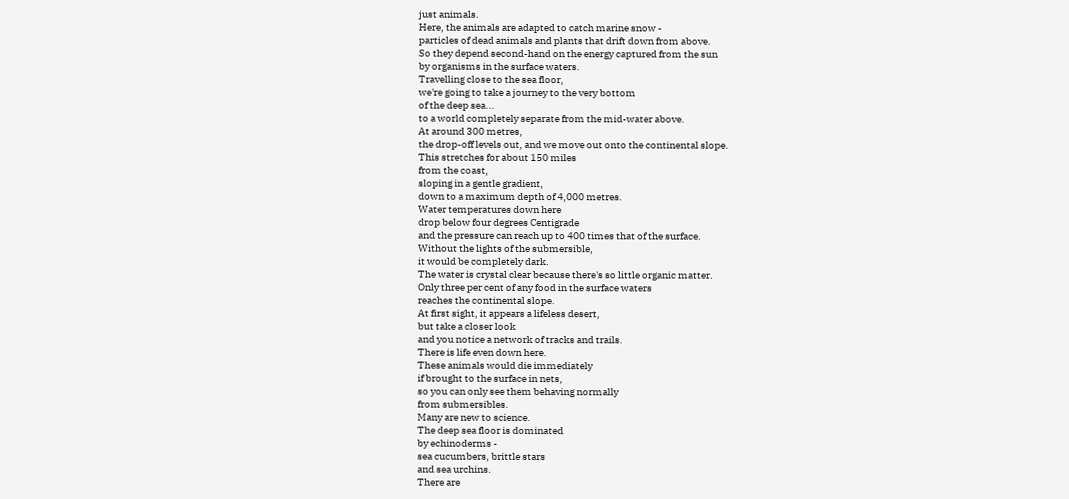just animals.
Here, the animals are adapted to catch marine snow -
particles of dead animals and plants that drift down from above.
So they depend second-hand on the energy captured from the sun
by organisms in the surface waters.
Travelling close to the sea floor,
we're going to take a journey to the very bottom
of the deep sea...
to a world completely separate from the mid-water above.
At around 300 metres,
the drop-off levels out, and we move out onto the continental slope.
This stretches for about 150 miles
from the coast,
sloping in a gentle gradient,
down to a maximum depth of 4,000 metres.
Water temperatures down here
drop below four degrees Centigrade
and the pressure can reach up to 400 times that of the surface.
Without the lights of the submersible,
it would be completely dark.
The water is crystal clear because there's so little organic matter.
Only three per cent of any food in the surface waters
reaches the continental slope.
At first sight, it appears a lifeless desert,
but take a closer look
and you notice a network of tracks and trails.
There is life even down here.
These animals would die immediately
if brought to the surface in nets,
so you can only see them behaving normally
from submersibles.
Many are new to science.
The deep sea floor is dominated
by echinoderms -
sea cucumbers, brittle stars
and sea urchins.
There are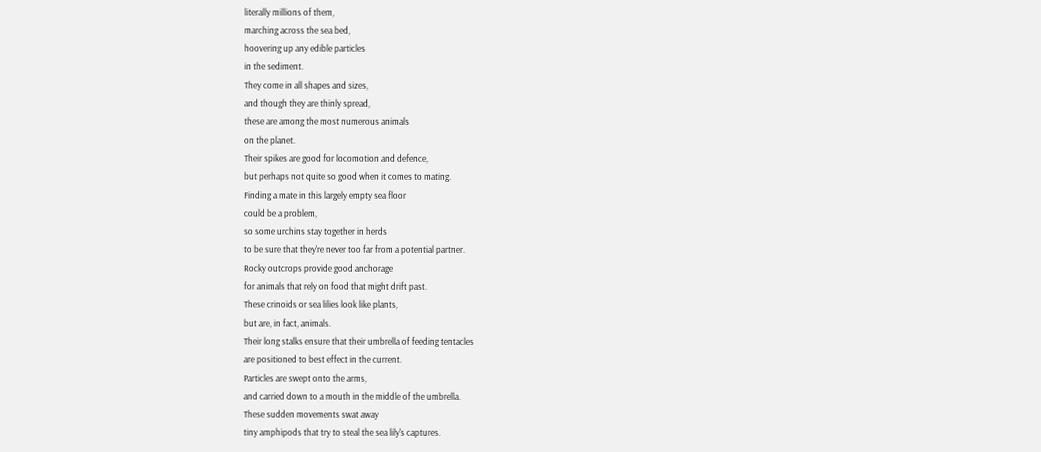literally millions of them,
marching across the sea bed,
hoovering up any edible particles
in the sediment.
They come in all shapes and sizes,
and though they are thinly spread,
these are among the most numerous animals
on the planet.
Their spikes are good for locomotion and defence,
but perhaps not quite so good when it comes to mating.
Finding a mate in this largely empty sea floor
could be a problem,
so some urchins stay together in herds
to be sure that they're never too far from a potential partner.
Rocky outcrops provide good anchorage
for animals that rely on food that might drift past.
These crinoids or sea lilies look like plants,
but are, in fact, animals.
Their long stalks ensure that their umbrella of feeding tentacles
are positioned to best effect in the current.
Particles are swept onto the arms,
and carried down to a mouth in the middle of the umbrella.
These sudden movements swat away
tiny amphipods that try to steal the sea lily's captures.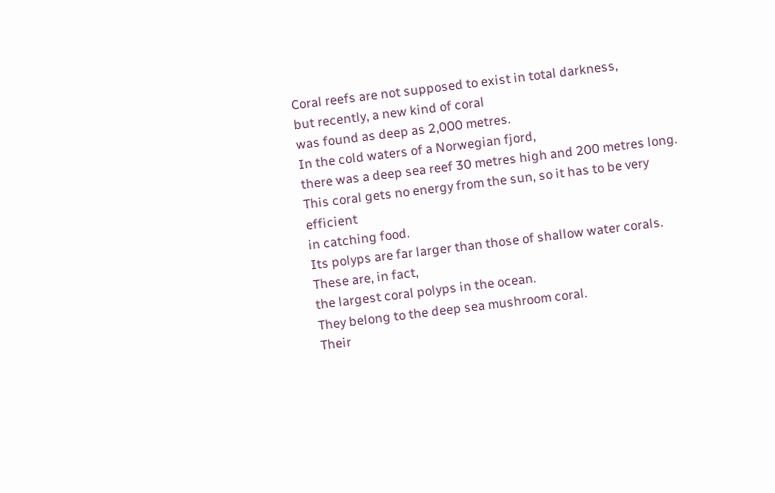Coral reefs are not supposed to exist in total darkness,
but recently, a new kind of coral
was found as deep as 2,000 metres.
In the cold waters of a Norwegian fjord,
there was a deep sea reef 30 metres high and 200 metres long.
This coral gets no energy from the sun, so it has to be very efficient
in catching food.
Its polyps are far larger than those of shallow water corals.
These are, in fact,
the largest coral polyps in the ocean.
They belong to the deep sea mushroom coral.
Their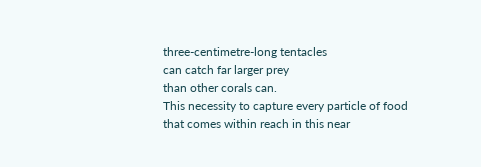three-centimetre-long tentacles
can catch far larger prey
than other corals can.
This necessity to capture every particle of food
that comes within reach in this near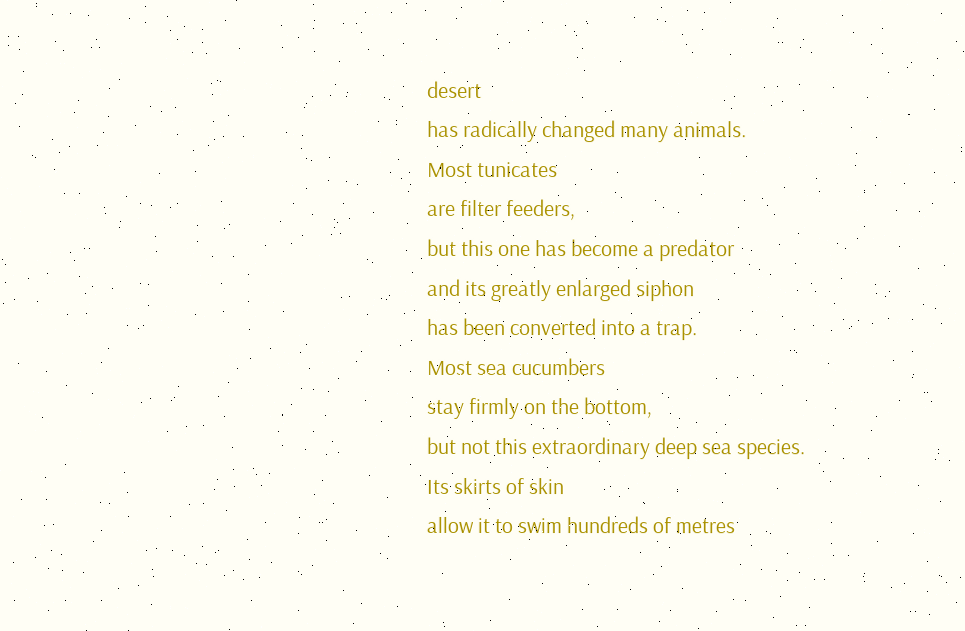desert
has radically changed many animals.
Most tunicates
are filter feeders,
but this one has become a predator
and its greatly enlarged siphon
has been converted into a trap.
Most sea cucumbers
stay firmly on the bottom,
but not this extraordinary deep sea species.
Its skirts of skin
allow it to swim hundreds of metres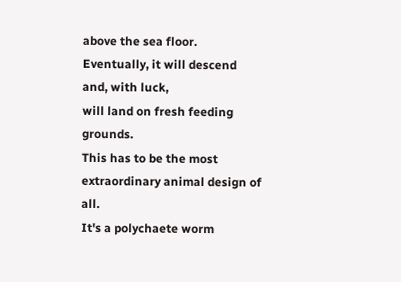above the sea floor.
Eventually, it will descend
and, with luck,
will land on fresh feeding grounds.
This has to be the most extraordinary animal design of all.
It's a polychaete worm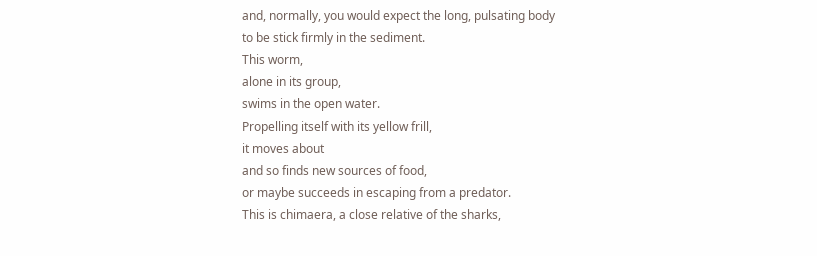and, normally, you would expect the long, pulsating body
to be stick firmly in the sediment.
This worm,
alone in its group,
swims in the open water.
Propelling itself with its yellow frill,
it moves about
and so finds new sources of food,
or maybe succeeds in escaping from a predator.
This is chimaera, a close relative of the sharks,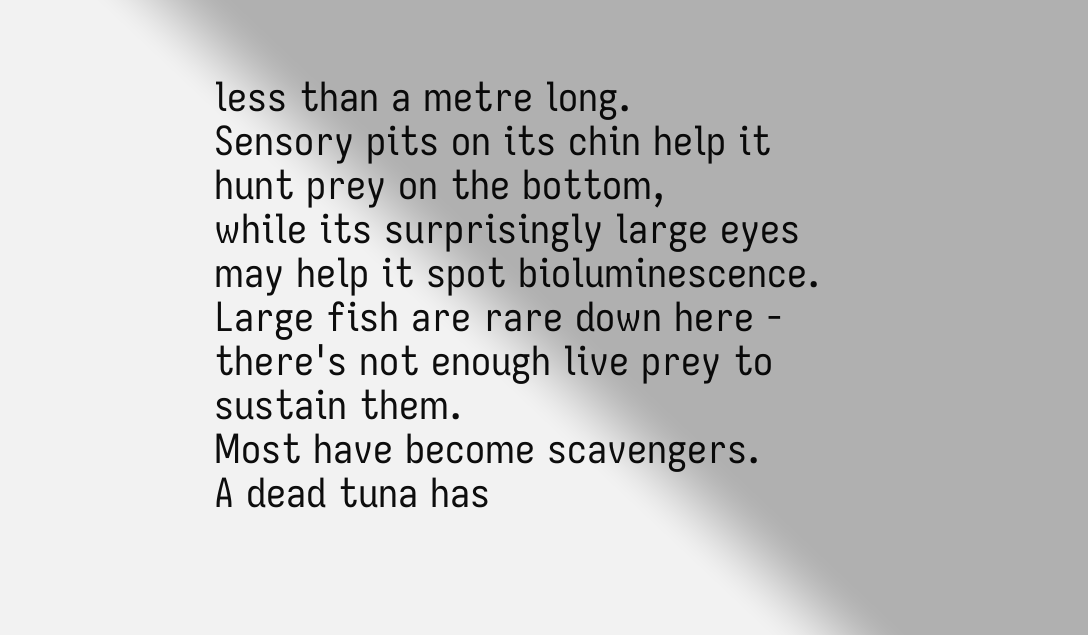less than a metre long.
Sensory pits on its chin help it hunt prey on the bottom,
while its surprisingly large eyes may help it spot bioluminescence.
Large fish are rare down here -
there's not enough live prey to sustain them.
Most have become scavengers.
A dead tuna has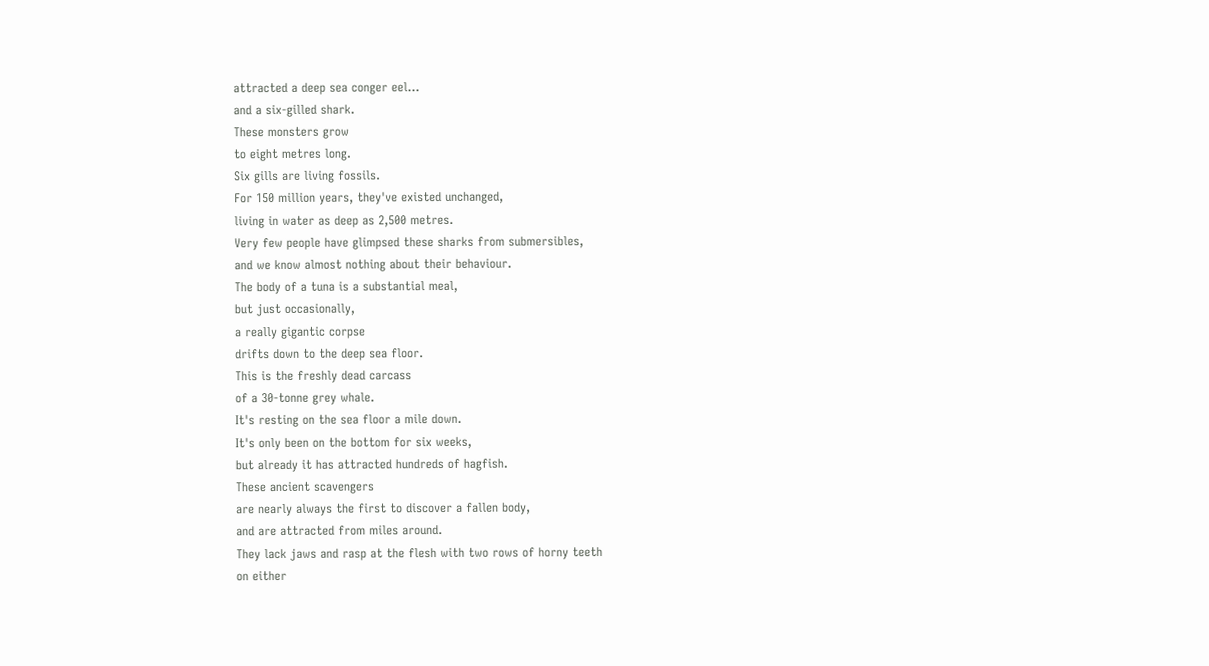attracted a deep sea conger eel...
and a six-gilled shark.
These monsters grow
to eight metres long.
Six gills are living fossils.
For 150 million years, they've existed unchanged,
living in water as deep as 2,500 metres.
Very few people have glimpsed these sharks from submersibles,
and we know almost nothing about their behaviour.
The body of a tuna is a substantial meal,
but just occasionally,
a really gigantic corpse
drifts down to the deep sea floor.
This is the freshly dead carcass
of a 30-tonne grey whale.
It's resting on the sea floor a mile down.
It's only been on the bottom for six weeks,
but already it has attracted hundreds of hagfish.
These ancient scavengers
are nearly always the first to discover a fallen body,
and are attracted from miles around.
They lack jaws and rasp at the flesh with two rows of horny teeth
on either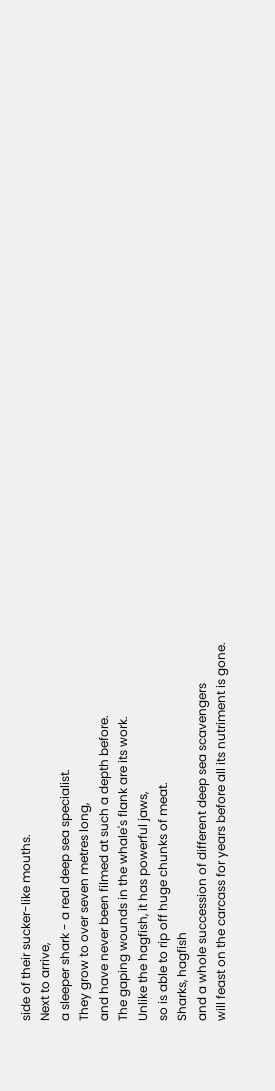side of their sucker-like mouths.
Next to arrive,
a sleeper shark - a real deep sea specialist.
They grow to over seven metres long,
and have never been filmed at such a depth before.
The gaping wounds in the whale's flank are its work.
Unlike the hagfish, it has powerful jaws,
so is able to rip off huge chunks of meat.
Sharks, hagfish
and a whole succession of different deep sea scavengers
will feast on the carcass for years before all its nutriment is gone.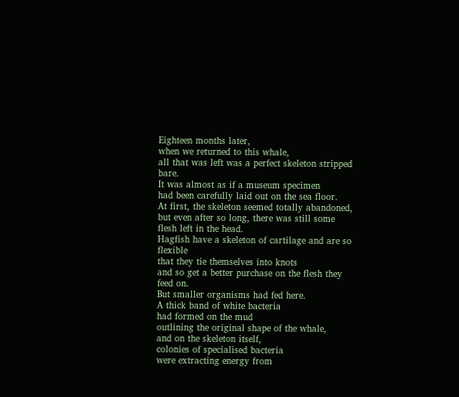Eighteen months later,
when we returned to this whale,
all that was left was a perfect skeleton stripped bare.
It was almost as if a museum specimen
had been carefully laid out on the sea floor.
At first, the skeleton seemed totally abandoned,
but even after so long, there was still some flesh left in the head.
Hagfish have a skeleton of cartilage and are so flexible
that they tie themselves into knots
and so get a better purchase on the flesh they feed on.
But smaller organisms had fed here.
A thick band of white bacteria
had formed on the mud
outlining the original shape of the whale,
and on the skeleton itself,
colonies of specialised bacteria
were extracting energy from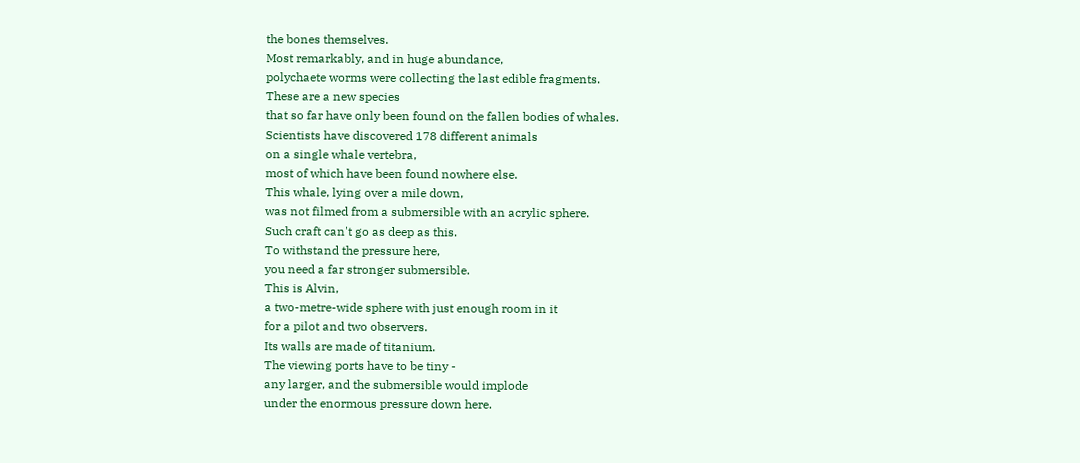the bones themselves.
Most remarkably, and in huge abundance,
polychaete worms were collecting the last edible fragments.
These are a new species
that so far have only been found on the fallen bodies of whales.
Scientists have discovered 178 different animals
on a single whale vertebra,
most of which have been found nowhere else.
This whale, lying over a mile down,
was not filmed from a submersible with an acrylic sphere.
Such craft can't go as deep as this.
To withstand the pressure here,
you need a far stronger submersible.
This is Alvin,
a two-metre-wide sphere with just enough room in it
for a pilot and two observers.
Its walls are made of titanium.
The viewing ports have to be tiny -
any larger, and the submersible would implode
under the enormous pressure down here.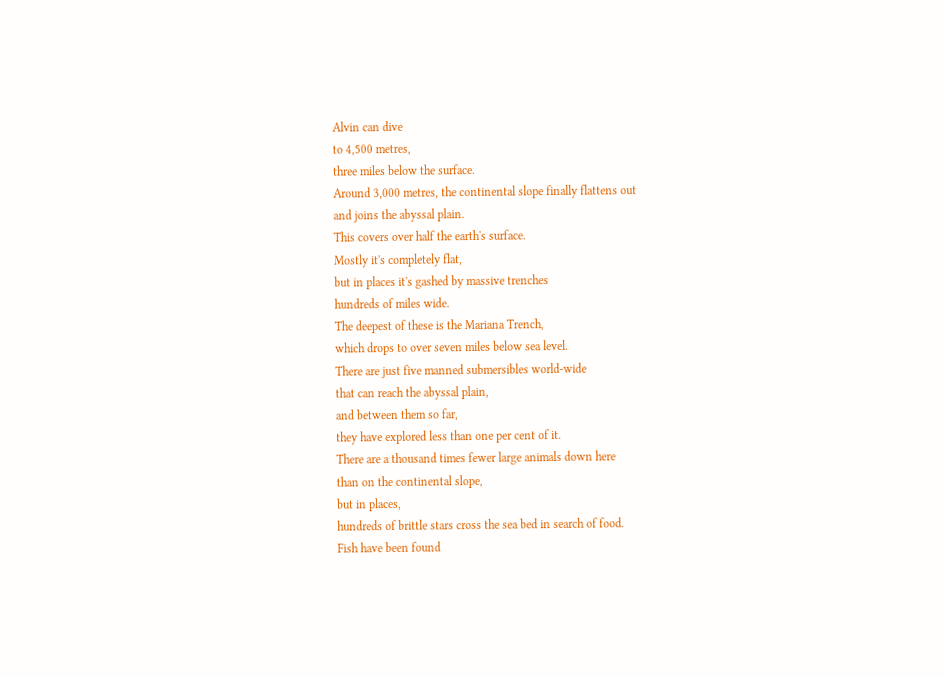Alvin can dive
to 4,500 metres,
three miles below the surface.
Around 3,000 metres, the continental slope finally flattens out
and joins the abyssal plain.
This covers over half the earth's surface.
Mostly it's completely flat,
but in places it's gashed by massive trenches
hundreds of miles wide.
The deepest of these is the Mariana Trench,
which drops to over seven miles below sea level.
There are just five manned submersibles world-wide
that can reach the abyssal plain,
and between them so far,
they have explored less than one per cent of it.
There are a thousand times fewer large animals down here
than on the continental slope,
but in places,
hundreds of brittle stars cross the sea bed in search of food.
Fish have been found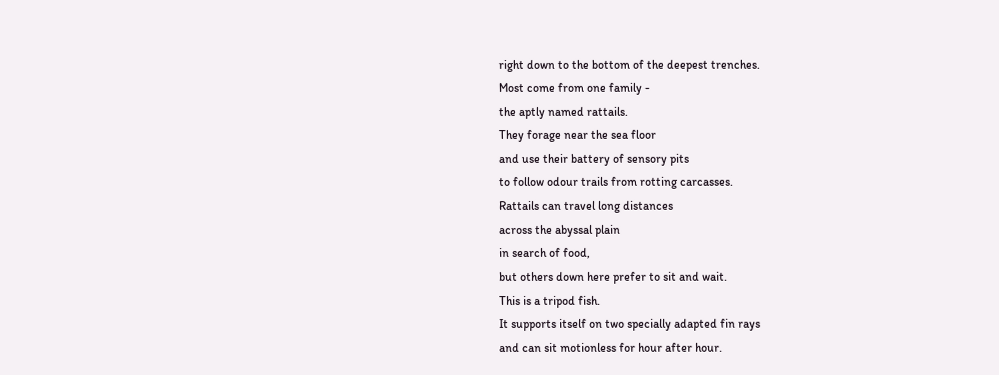right down to the bottom of the deepest trenches.
Most come from one family -
the aptly named rattails.
They forage near the sea floor
and use their battery of sensory pits
to follow odour trails from rotting carcasses.
Rattails can travel long distances
across the abyssal plain
in search of food,
but others down here prefer to sit and wait.
This is a tripod fish.
It supports itself on two specially adapted fin rays
and can sit motionless for hour after hour.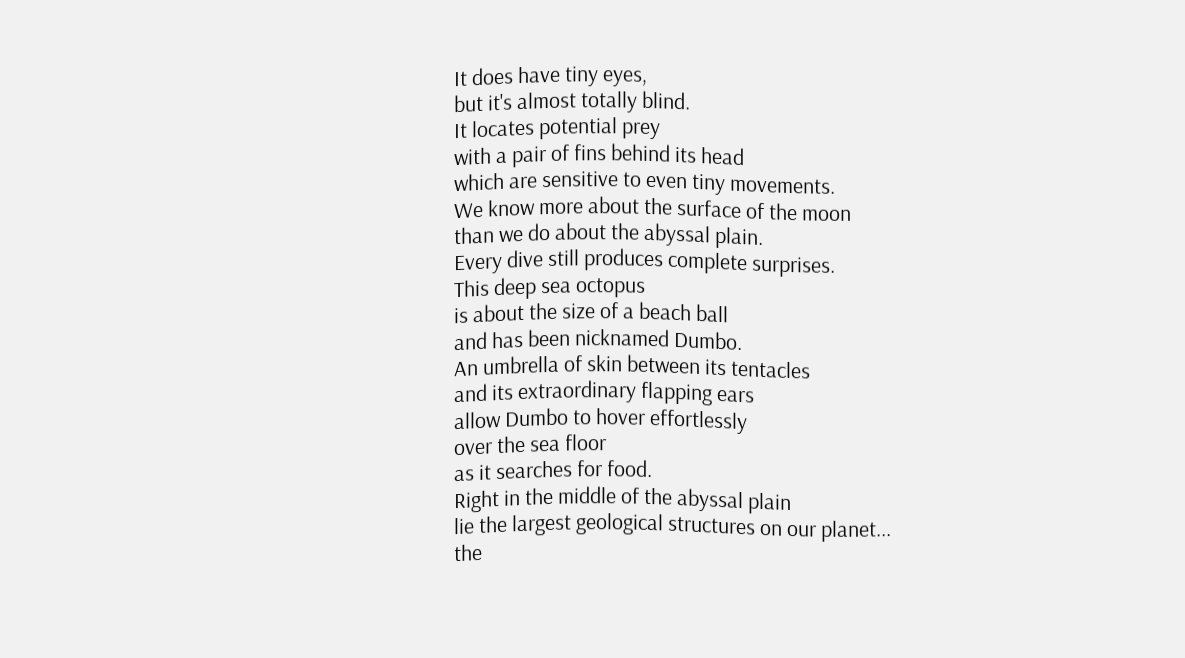It does have tiny eyes,
but it's almost totally blind.
It locates potential prey
with a pair of fins behind its head
which are sensitive to even tiny movements.
We know more about the surface of the moon
than we do about the abyssal plain.
Every dive still produces complete surprises.
This deep sea octopus
is about the size of a beach ball
and has been nicknamed Dumbo.
An umbrella of skin between its tentacles
and its extraordinary flapping ears
allow Dumbo to hover effortlessly
over the sea floor
as it searches for food.
Right in the middle of the abyssal plain
lie the largest geological structures on our planet...
the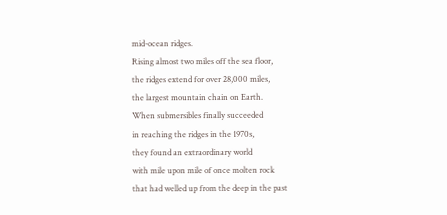mid-ocean ridges.
Rising almost two miles off the sea floor,
the ridges extend for over 28,000 miles,
the largest mountain chain on Earth.
When submersibles finally succeeded
in reaching the ridges in the 1970s,
they found an extraordinary world
with mile upon mile of once molten rock
that had welled up from the deep in the past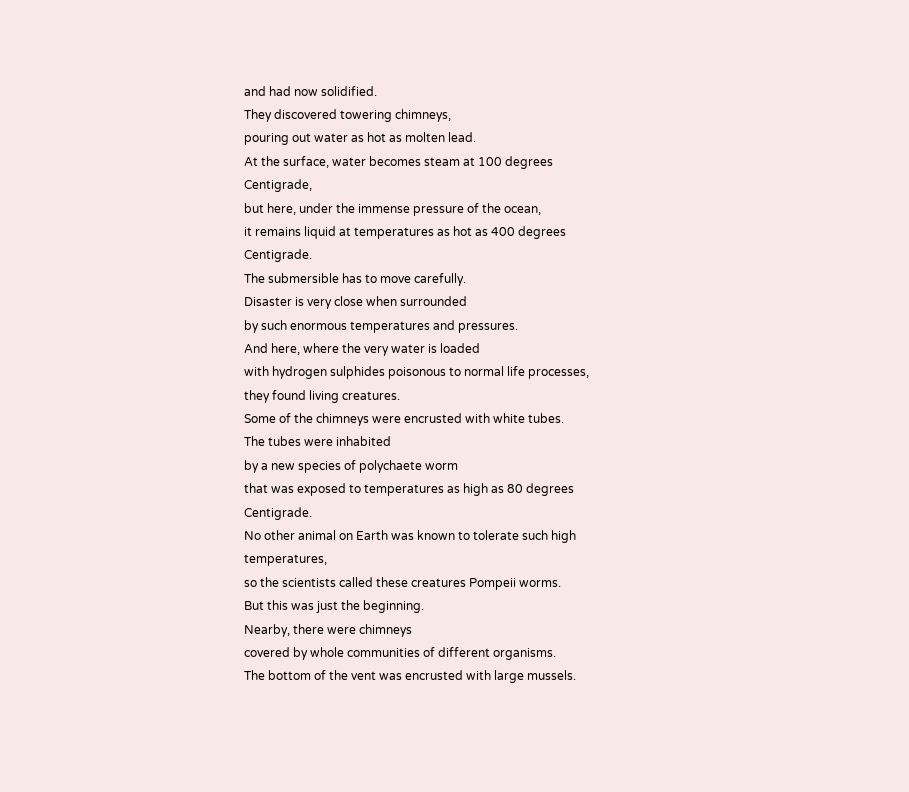and had now solidified.
They discovered towering chimneys,
pouring out water as hot as molten lead.
At the surface, water becomes steam at 100 degrees Centigrade,
but here, under the immense pressure of the ocean,
it remains liquid at temperatures as hot as 400 degrees Centigrade.
The submersible has to move carefully.
Disaster is very close when surrounded
by such enormous temperatures and pressures.
And here, where the very water is loaded
with hydrogen sulphides poisonous to normal life processes,
they found living creatures.
Some of the chimneys were encrusted with white tubes.
The tubes were inhabited
by a new species of polychaete worm
that was exposed to temperatures as high as 80 degrees Centigrade.
No other animal on Earth was known to tolerate such high temperatures,
so the scientists called these creatures Pompeii worms.
But this was just the beginning.
Nearby, there were chimneys
covered by whole communities of different organisms.
The bottom of the vent was encrusted with large mussels.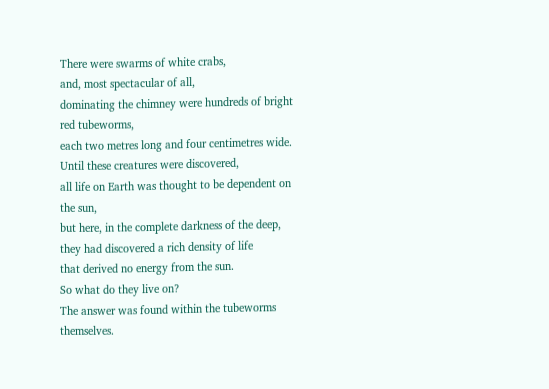There were swarms of white crabs,
and, most spectacular of all,
dominating the chimney were hundreds of bright red tubeworms,
each two metres long and four centimetres wide.
Until these creatures were discovered,
all life on Earth was thought to be dependent on the sun,
but here, in the complete darkness of the deep,
they had discovered a rich density of life
that derived no energy from the sun.
So what do they live on?
The answer was found within the tubeworms themselves.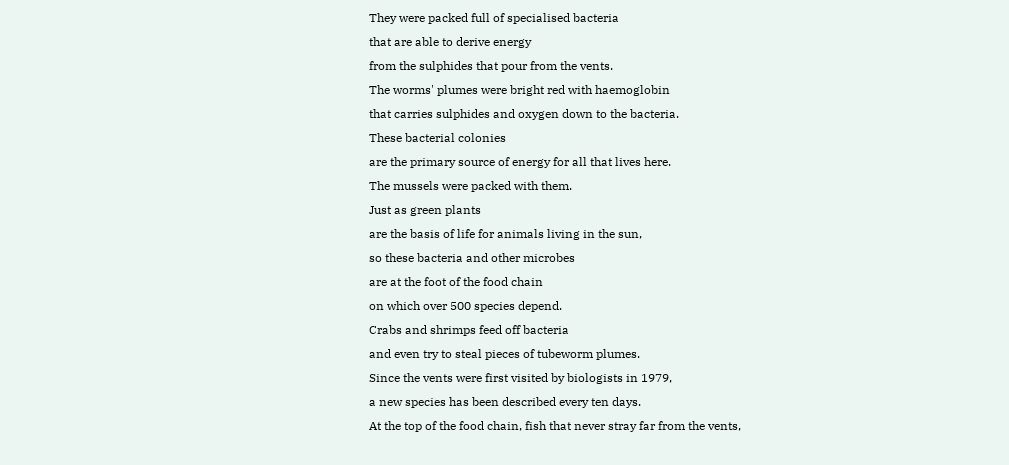They were packed full of specialised bacteria
that are able to derive energy
from the sulphides that pour from the vents.
The worms' plumes were bright red with haemoglobin
that carries sulphides and oxygen down to the bacteria.
These bacterial colonies
are the primary source of energy for all that lives here.
The mussels were packed with them.
Just as green plants
are the basis of life for animals living in the sun,
so these bacteria and other microbes
are at the foot of the food chain
on which over 500 species depend.
Crabs and shrimps feed off bacteria
and even try to steal pieces of tubeworm plumes.
Since the vents were first visited by biologists in 1979,
a new species has been described every ten days.
At the top of the food chain, fish that never stray far from the vents,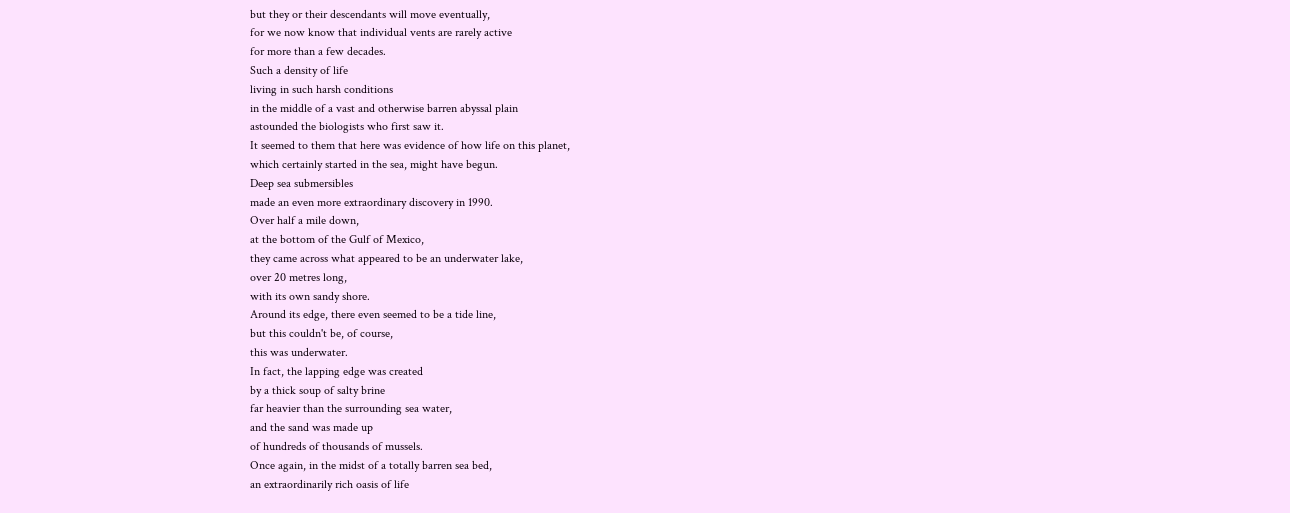but they or their descendants will move eventually,
for we now know that individual vents are rarely active
for more than a few decades.
Such a density of life
living in such harsh conditions
in the middle of a vast and otherwise barren abyssal plain
astounded the biologists who first saw it.
It seemed to them that here was evidence of how life on this planet,
which certainly started in the sea, might have begun.
Deep sea submersibles
made an even more extraordinary discovery in 1990.
Over half a mile down,
at the bottom of the Gulf of Mexico,
they came across what appeared to be an underwater lake,
over 20 metres long,
with its own sandy shore.
Around its edge, there even seemed to be a tide line,
but this couldn't be, of course,
this was underwater.
In fact, the lapping edge was created
by a thick soup of salty brine
far heavier than the surrounding sea water,
and the sand was made up
of hundreds of thousands of mussels.
Once again, in the midst of a totally barren sea bed,
an extraordinarily rich oasis of life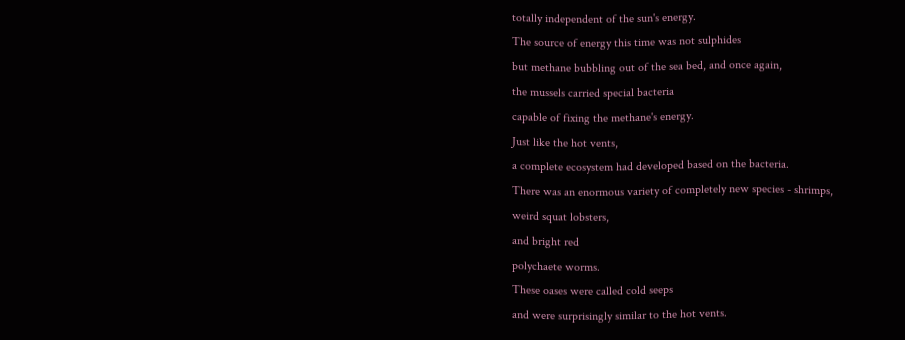totally independent of the sun's energy.
The source of energy this time was not sulphides
but methane bubbling out of the sea bed, and once again,
the mussels carried special bacteria
capable of fixing the methane's energy.
Just like the hot vents,
a complete ecosystem had developed based on the bacteria.
There was an enormous variety of completely new species - shrimps,
weird squat lobsters,
and bright red
polychaete worms.
These oases were called cold seeps
and were surprisingly similar to the hot vents.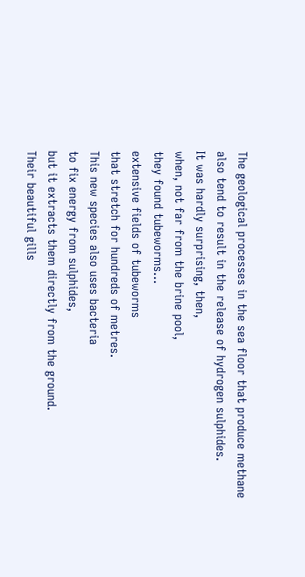The geological processes in the sea floor that produce methane
also tend to result in the release of hydrogen sulphides.
It was hardly surprising, then,
when, not far from the brine pool,
they found tubeworms...
extensive fields of tubeworms
that stretch for hundreds of metres.
This new species also uses bacteria
to fix energy from sulphides,
but it extracts them directly from the ground.
Their beautiful gills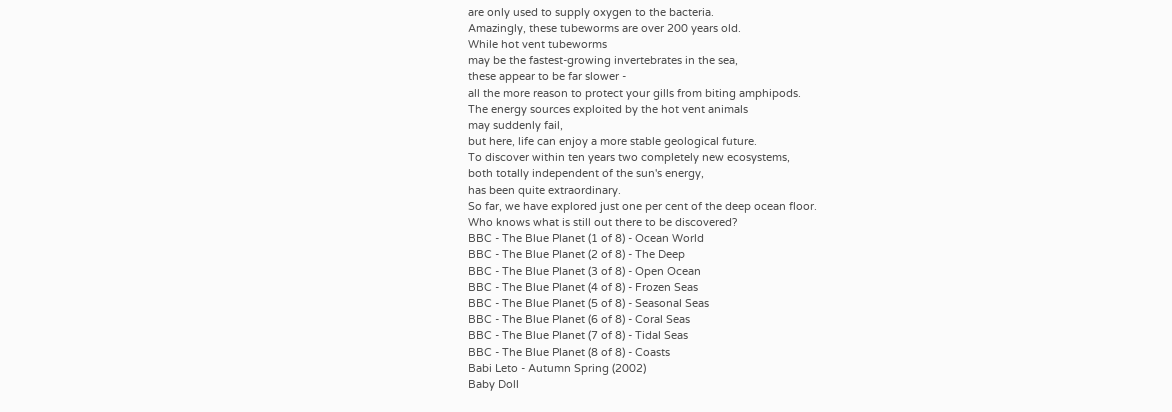are only used to supply oxygen to the bacteria.
Amazingly, these tubeworms are over 200 years old.
While hot vent tubeworms
may be the fastest-growing invertebrates in the sea,
these appear to be far slower -
all the more reason to protect your gills from biting amphipods.
The energy sources exploited by the hot vent animals
may suddenly fail,
but here, life can enjoy a more stable geological future.
To discover within ten years two completely new ecosystems,
both totally independent of the sun's energy,
has been quite extraordinary.
So far, we have explored just one per cent of the deep ocean floor.
Who knows what is still out there to be discovered?
BBC - The Blue Planet (1 of 8) - Ocean World
BBC - The Blue Planet (2 of 8) - The Deep
BBC - The Blue Planet (3 of 8) - Open Ocean
BBC - The Blue Planet (4 of 8) - Frozen Seas
BBC - The Blue Planet (5 of 8) - Seasonal Seas
BBC - The Blue Planet (6 of 8) - Coral Seas
BBC - The Blue Planet (7 of 8) - Tidal Seas
BBC - The Blue Planet (8 of 8) - Coasts
Babi Leto - Autumn Spring (2002)
Baby Doll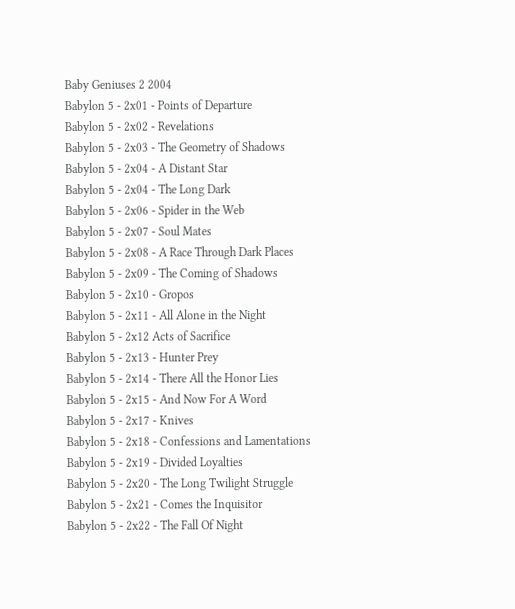Baby Geniuses 2 2004
Babylon 5 - 2x01 - Points of Departure
Babylon 5 - 2x02 - Revelations
Babylon 5 - 2x03 - The Geometry of Shadows
Babylon 5 - 2x04 - A Distant Star
Babylon 5 - 2x04 - The Long Dark
Babylon 5 - 2x06 - Spider in the Web
Babylon 5 - 2x07 - Soul Mates
Babylon 5 - 2x08 - A Race Through Dark Places
Babylon 5 - 2x09 - The Coming of Shadows
Babylon 5 - 2x10 - Gropos
Babylon 5 - 2x11 - All Alone in the Night
Babylon 5 - 2x12 Acts of Sacrifice
Babylon 5 - 2x13 - Hunter Prey
Babylon 5 - 2x14 - There All the Honor Lies
Babylon 5 - 2x15 - And Now For A Word
Babylon 5 - 2x17 - Knives
Babylon 5 - 2x18 - Confessions and Lamentations
Babylon 5 - 2x19 - Divided Loyalties
Babylon 5 - 2x20 - The Long Twilight Struggle
Babylon 5 - 2x21 - Comes the Inquisitor
Babylon 5 - 2x22 - The Fall Of Night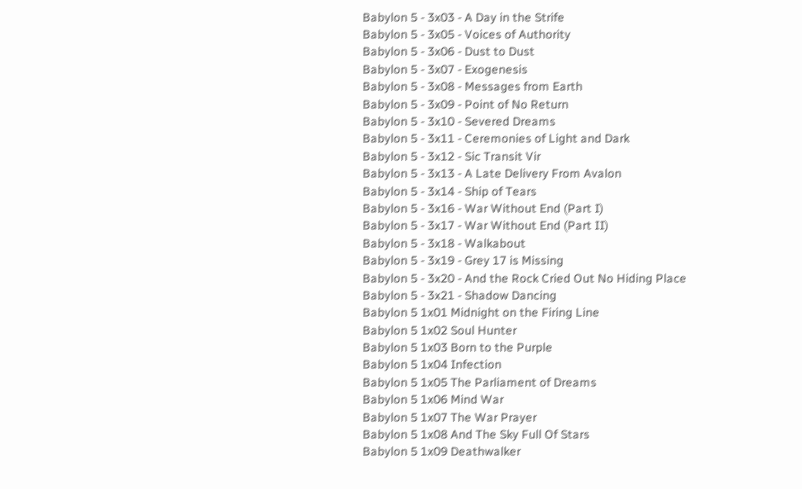Babylon 5 - 3x03 - A Day in the Strife
Babylon 5 - 3x05 - Voices of Authority
Babylon 5 - 3x06 - Dust to Dust
Babylon 5 - 3x07 - Exogenesis
Babylon 5 - 3x08 - Messages from Earth
Babylon 5 - 3x09 - Point of No Return
Babylon 5 - 3x10 - Severed Dreams
Babylon 5 - 3x11 - Ceremonies of Light and Dark
Babylon 5 - 3x12 - Sic Transit Vir
Babylon 5 - 3x13 - A Late Delivery From Avalon
Babylon 5 - 3x14 - Ship of Tears
Babylon 5 - 3x16 - War Without End (Part I)
Babylon 5 - 3x17 - War Without End (Part II)
Babylon 5 - 3x18 - Walkabout
Babylon 5 - 3x19 - Grey 17 is Missing
Babylon 5 - 3x20 - And the Rock Cried Out No Hiding Place
Babylon 5 - 3x21 - Shadow Dancing
Babylon 5 1x01 Midnight on the Firing Line
Babylon 5 1x02 Soul Hunter
Babylon 5 1x03 Born to the Purple
Babylon 5 1x04 Infection
Babylon 5 1x05 The Parliament of Dreams
Babylon 5 1x06 Mind War
Babylon 5 1x07 The War Prayer
Babylon 5 1x08 And The Sky Full Of Stars
Babylon 5 1x09 Deathwalker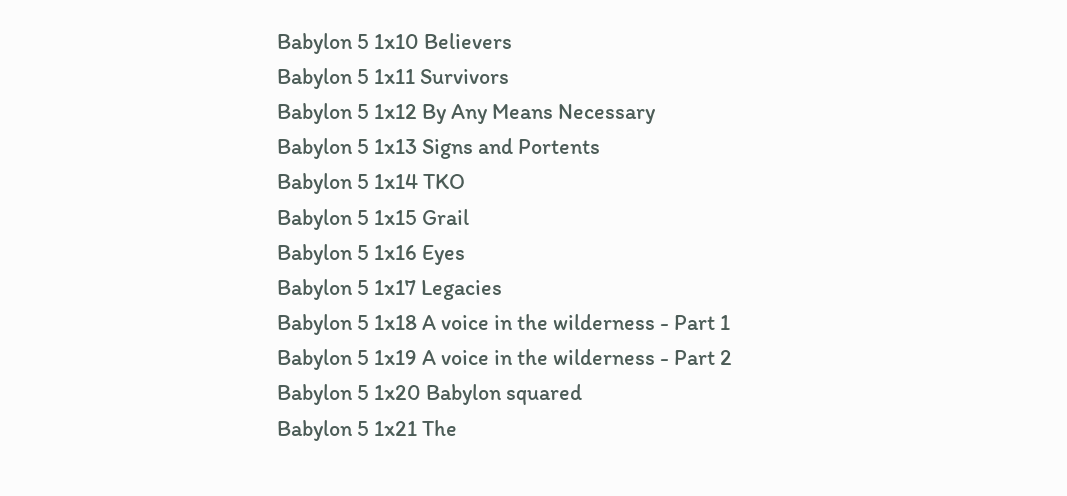Babylon 5 1x10 Believers
Babylon 5 1x11 Survivors
Babylon 5 1x12 By Any Means Necessary
Babylon 5 1x13 Signs and Portents
Babylon 5 1x14 TKO
Babylon 5 1x15 Grail
Babylon 5 1x16 Eyes
Babylon 5 1x17 Legacies
Babylon 5 1x18 A voice in the wilderness - Part 1
Babylon 5 1x19 A voice in the wilderness - Part 2
Babylon 5 1x20 Babylon squared
Babylon 5 1x21 The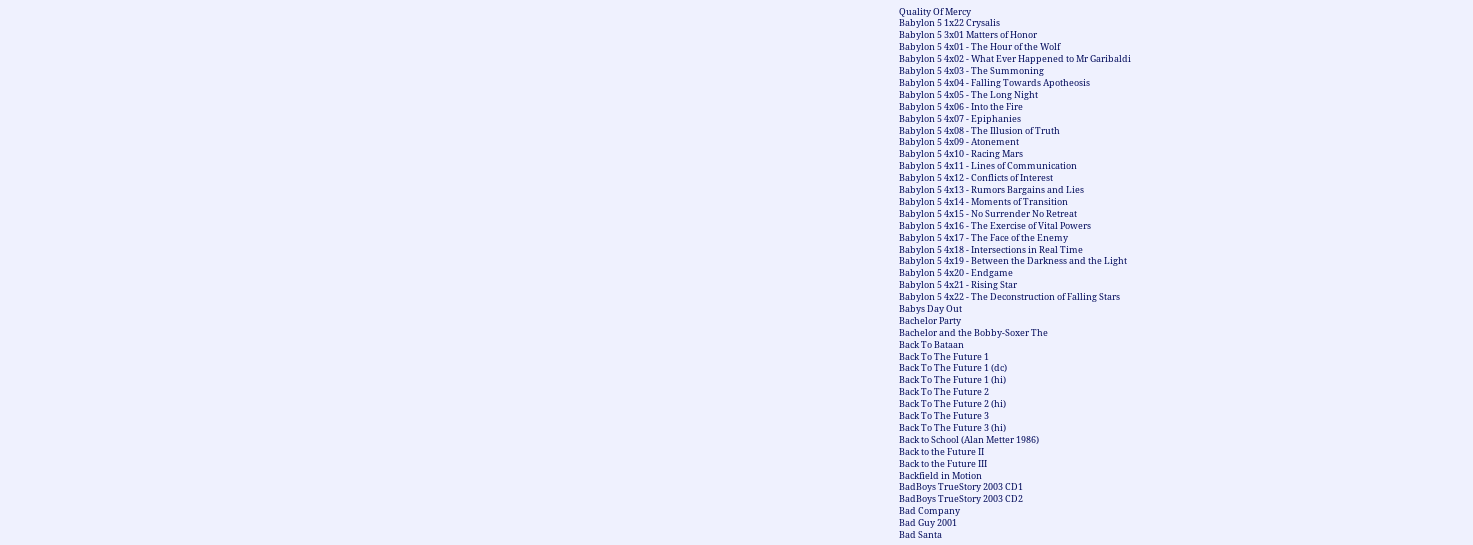Quality Of Mercy
Babylon 5 1x22 Crysalis
Babylon 5 3x01 Matters of Honor
Babylon 5 4x01 - The Hour of the Wolf
Babylon 5 4x02 - What Ever Happened to Mr Garibaldi
Babylon 5 4x03 - The Summoning
Babylon 5 4x04 - Falling Towards Apotheosis
Babylon 5 4x05 - The Long Night
Babylon 5 4x06 - Into the Fire
Babylon 5 4x07 - Epiphanies
Babylon 5 4x08 - The Illusion of Truth
Babylon 5 4x09 - Atonement
Babylon 5 4x10 - Racing Mars
Babylon 5 4x11 - Lines of Communication
Babylon 5 4x12 - Conflicts of Interest
Babylon 5 4x13 - Rumors Bargains and Lies
Babylon 5 4x14 - Moments of Transition
Babylon 5 4x15 - No Surrender No Retreat
Babylon 5 4x16 - The Exercise of Vital Powers
Babylon 5 4x17 - The Face of the Enemy
Babylon 5 4x18 - Intersections in Real Time
Babylon 5 4x19 - Between the Darkness and the Light
Babylon 5 4x20 - Endgame
Babylon 5 4x21 - Rising Star
Babylon 5 4x22 - The Deconstruction of Falling Stars
Babys Day Out
Bachelor Party
Bachelor and the Bobby-Soxer The
Back To Bataan
Back To The Future 1
Back To The Future 1 (dc)
Back To The Future 1 (hi)
Back To The Future 2
Back To The Future 2 (hi)
Back To The Future 3
Back To The Future 3 (hi)
Back to School (Alan Metter 1986)
Back to the Future II
Back to the Future III
Backfield in Motion
BadBoys TrueStory 2003 CD1
BadBoys TrueStory 2003 CD2
Bad Company
Bad Guy 2001
Bad Santa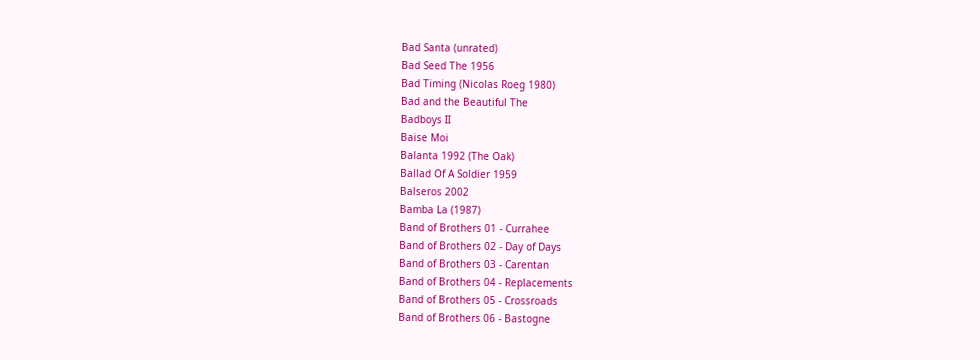Bad Santa (unrated)
Bad Seed The 1956
Bad Timing (Nicolas Roeg 1980)
Bad and the Beautiful The
Badboys II
Baise Moi
Balanta 1992 (The Oak)
Ballad Of A Soldier 1959
Balseros 2002
Bamba La (1987)
Band of Brothers 01 - Currahee
Band of Brothers 02 - Day of Days
Band of Brothers 03 - Carentan
Band of Brothers 04 - Replacements
Band of Brothers 05 - Crossroads
Band of Brothers 06 - Bastogne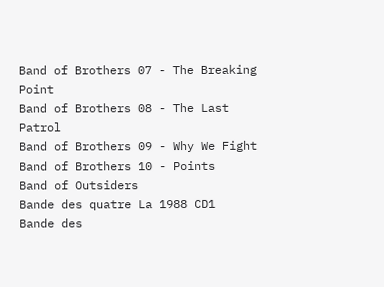Band of Brothers 07 - The Breaking Point
Band of Brothers 08 - The Last Patrol
Band of Brothers 09 - Why We Fight
Band of Brothers 10 - Points
Band of Outsiders
Bande des quatre La 1988 CD1
Bande des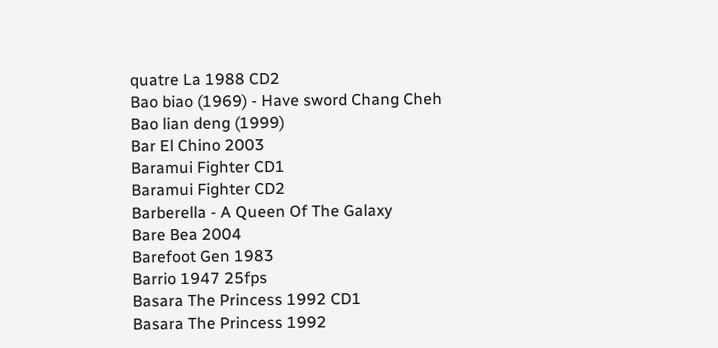quatre La 1988 CD2
Bao biao (1969) - Have sword Chang Cheh
Bao lian deng (1999)
Bar El Chino 2003
Baramui Fighter CD1
Baramui Fighter CD2
Barberella - A Queen Of The Galaxy
Bare Bea 2004
Barefoot Gen 1983
Barrio 1947 25fps
Basara The Princess 1992 CD1
Basara The Princess 1992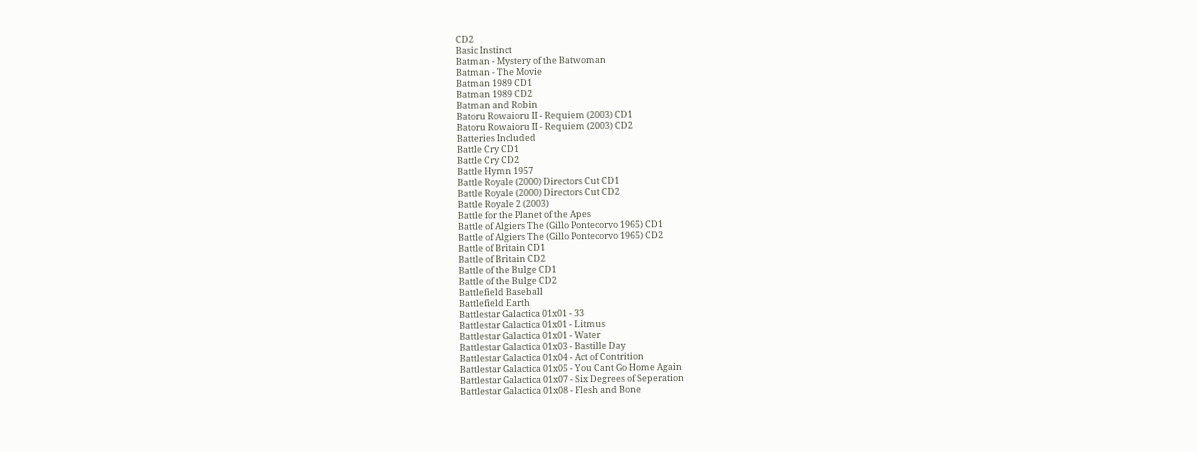CD2
Basic Instinct
Batman - Mystery of the Batwoman
Batman - The Movie
Batman 1989 CD1
Batman 1989 CD2
Batman and Robin
Batoru Rowaioru II - Requiem (2003) CD1
Batoru Rowaioru II - Requiem (2003) CD2
Batteries Included
Battle Cry CD1
Battle Cry CD2
Battle Hymn 1957
Battle Royale (2000) Directors Cut CD1
Battle Royale (2000) Directors Cut CD2
Battle Royale 2 (2003)
Battle for the Planet of the Apes
Battle of Algiers The (Gillo Pontecorvo 1965) CD1
Battle of Algiers The (Gillo Pontecorvo 1965) CD2
Battle of Britain CD1
Battle of Britain CD2
Battle of the Bulge CD1
Battle of the Bulge CD2
Battlefield Baseball
Battlefield Earth
Battlestar Galactica 01x01 - 33
Battlestar Galactica 01x01 - Litmus
Battlestar Galactica 01x01 - Water
Battlestar Galactica 01x03 - Bastille Day
Battlestar Galactica 01x04 - Act of Contrition
Battlestar Galactica 01x05 - You Cant Go Home Again
Battlestar Galactica 01x07 - Six Degrees of Seperation
Battlestar Galactica 01x08 - Flesh and Bone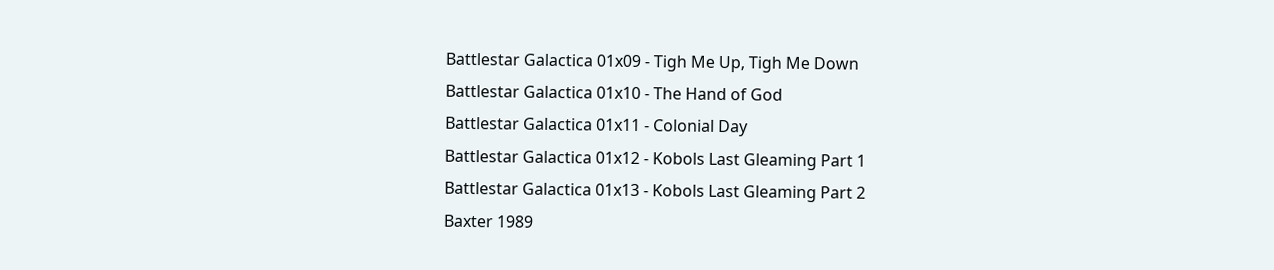Battlestar Galactica 01x09 - Tigh Me Up, Tigh Me Down
Battlestar Galactica 01x10 - The Hand of God
Battlestar Galactica 01x11 - Colonial Day
Battlestar Galactica 01x12 - Kobols Last Gleaming Part 1
Battlestar Galactica 01x13 - Kobols Last Gleaming Part 2
Baxter 1989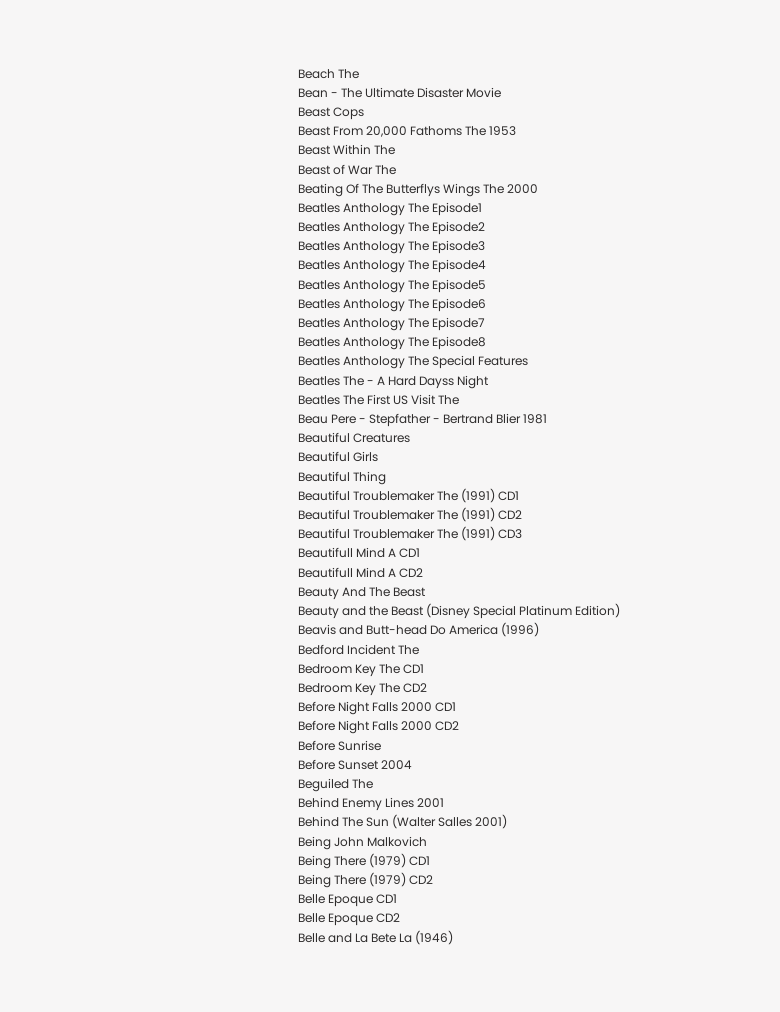Beach The
Bean - The Ultimate Disaster Movie
Beast Cops
Beast From 20,000 Fathoms The 1953
Beast Within The
Beast of War The
Beating Of The Butterflys Wings The 2000
Beatles Anthology The Episode1
Beatles Anthology The Episode2
Beatles Anthology The Episode3
Beatles Anthology The Episode4
Beatles Anthology The Episode5
Beatles Anthology The Episode6
Beatles Anthology The Episode7
Beatles Anthology The Episode8
Beatles Anthology The Special Features
Beatles The - A Hard Dayss Night
Beatles The First US Visit The
Beau Pere - Stepfather - Bertrand Blier 1981
Beautiful Creatures
Beautiful Girls
Beautiful Thing
Beautiful Troublemaker The (1991) CD1
Beautiful Troublemaker The (1991) CD2
Beautiful Troublemaker The (1991) CD3
Beautifull Mind A CD1
Beautifull Mind A CD2
Beauty And The Beast
Beauty and the Beast (Disney Special Platinum Edition)
Beavis and Butt-head Do America (1996)
Bedford Incident The
Bedroom Key The CD1
Bedroom Key The CD2
Before Night Falls 2000 CD1
Before Night Falls 2000 CD2
Before Sunrise
Before Sunset 2004
Beguiled The
Behind Enemy Lines 2001
Behind The Sun (Walter Salles 2001)
Being John Malkovich
Being There (1979) CD1
Being There (1979) CD2
Belle Epoque CD1
Belle Epoque CD2
Belle and La Bete La (1946)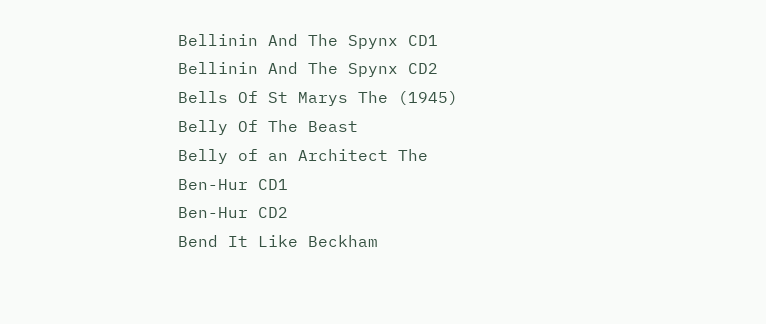Bellinin And The Spynx CD1
Bellinin And The Spynx CD2
Bells Of St Marys The (1945)
Belly Of The Beast
Belly of an Architect The
Ben-Hur CD1
Ben-Hur CD2
Bend It Like Beckham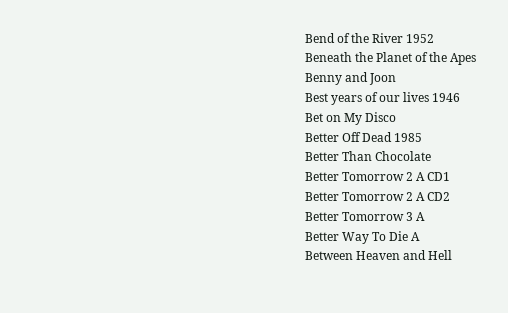Bend of the River 1952
Beneath the Planet of the Apes
Benny and Joon
Best years of our lives 1946
Bet on My Disco
Better Off Dead 1985
Better Than Chocolate
Better Tomorrow 2 A CD1
Better Tomorrow 2 A CD2
Better Tomorrow 3 A
Better Way To Die A
Between Heaven and Hell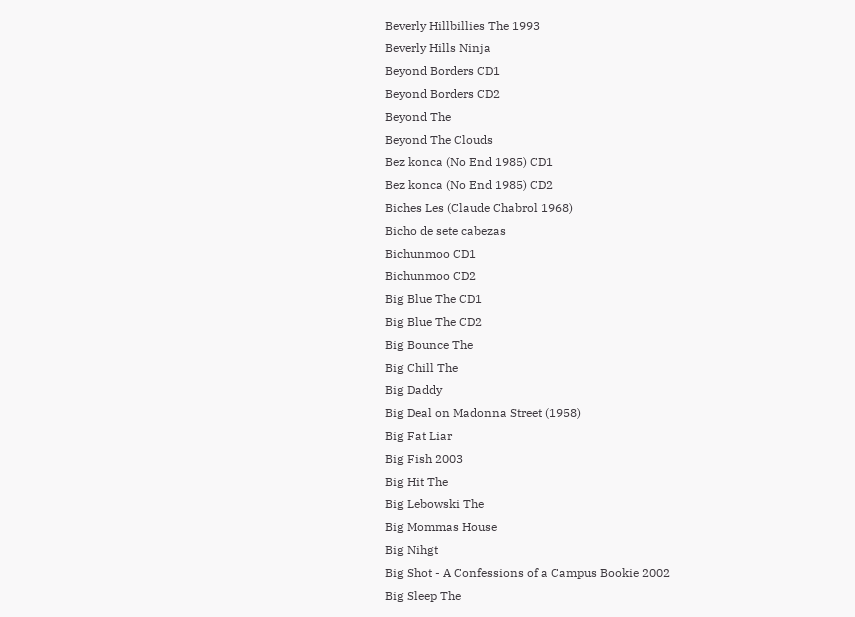Beverly Hillbillies The 1993
Beverly Hills Ninja
Beyond Borders CD1
Beyond Borders CD2
Beyond The
Beyond The Clouds
Bez konca (No End 1985) CD1
Bez konca (No End 1985) CD2
Biches Les (Claude Chabrol 1968)
Bicho de sete cabezas
Bichunmoo CD1
Bichunmoo CD2
Big Blue The CD1
Big Blue The CD2
Big Bounce The
Big Chill The
Big Daddy
Big Deal on Madonna Street (1958)
Big Fat Liar
Big Fish 2003
Big Hit The
Big Lebowski The
Big Mommas House
Big Nihgt
Big Shot - A Confessions of a Campus Bookie 2002
Big Sleep The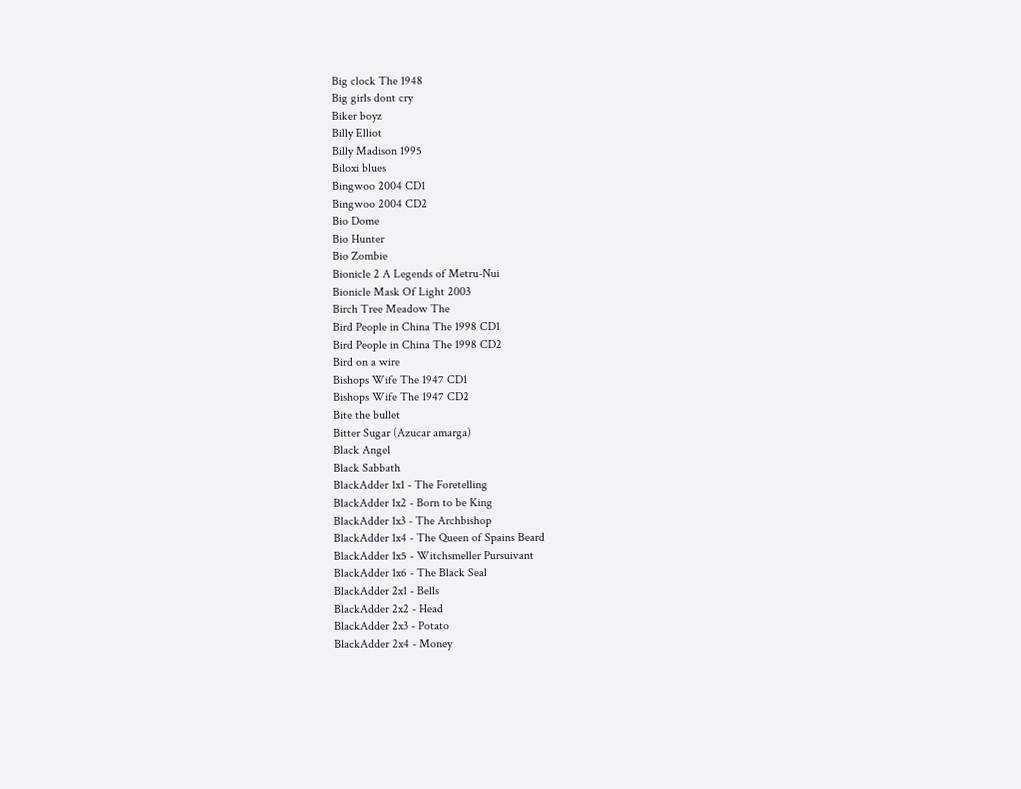Big clock The 1948
Big girls dont cry
Biker boyz
Billy Elliot
Billy Madison 1995
Biloxi blues
Bingwoo 2004 CD1
Bingwoo 2004 CD2
Bio Dome
Bio Hunter
Bio Zombie
Bionicle 2 A Legends of Metru-Nui
Bionicle Mask Of Light 2003
Birch Tree Meadow The
Bird People in China The 1998 CD1
Bird People in China The 1998 CD2
Bird on a wire
Bishops Wife The 1947 CD1
Bishops Wife The 1947 CD2
Bite the bullet
Bitter Sugar (Azucar amarga)
Black Angel
Black Sabbath
BlackAdder 1x1 - The Foretelling
BlackAdder 1x2 - Born to be King
BlackAdder 1x3 - The Archbishop
BlackAdder 1x4 - The Queen of Spains Beard
BlackAdder 1x5 - Witchsmeller Pursuivant
BlackAdder 1x6 - The Black Seal
BlackAdder 2x1 - Bells
BlackAdder 2x2 - Head
BlackAdder 2x3 - Potato
BlackAdder 2x4 - Money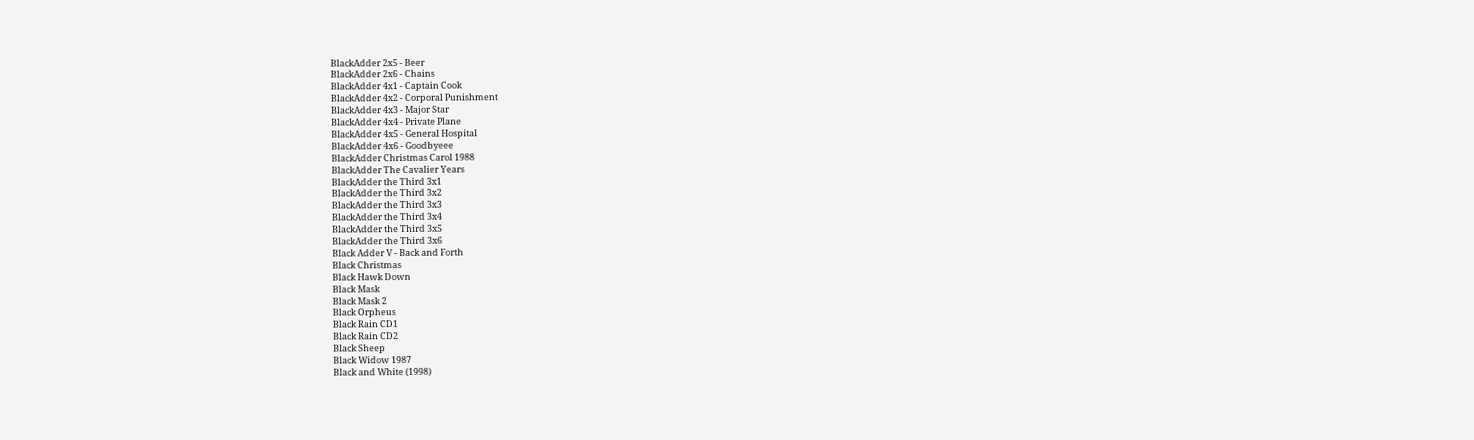BlackAdder 2x5 - Beer
BlackAdder 2x6 - Chains
BlackAdder 4x1 - Captain Cook
BlackAdder 4x2 - Corporal Punishment
BlackAdder 4x3 - Major Star
BlackAdder 4x4 - Private Plane
BlackAdder 4x5 - General Hospital
BlackAdder 4x6 - Goodbyeee
BlackAdder Christmas Carol 1988
BlackAdder The Cavalier Years
BlackAdder the Third 3x1
BlackAdder the Third 3x2
BlackAdder the Third 3x3
BlackAdder the Third 3x4
BlackAdder the Third 3x5
BlackAdder the Third 3x6
Black Adder V - Back and Forth
Black Christmas
Black Hawk Down
Black Mask
Black Mask 2
Black Orpheus
Black Rain CD1
Black Rain CD2
Black Sheep
Black Widow 1987
Black and White (1998)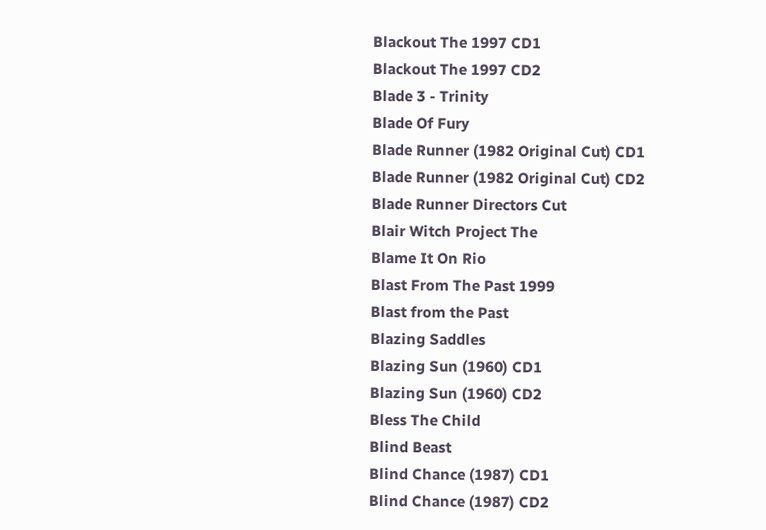Blackout The 1997 CD1
Blackout The 1997 CD2
Blade 3 - Trinity
Blade Of Fury
Blade Runner (1982 Original Cut) CD1
Blade Runner (1982 Original Cut) CD2
Blade Runner Directors Cut
Blair Witch Project The
Blame It On Rio
Blast From The Past 1999
Blast from the Past
Blazing Saddles
Blazing Sun (1960) CD1
Blazing Sun (1960) CD2
Bless The Child
Blind Beast
Blind Chance (1987) CD1
Blind Chance (1987) CD2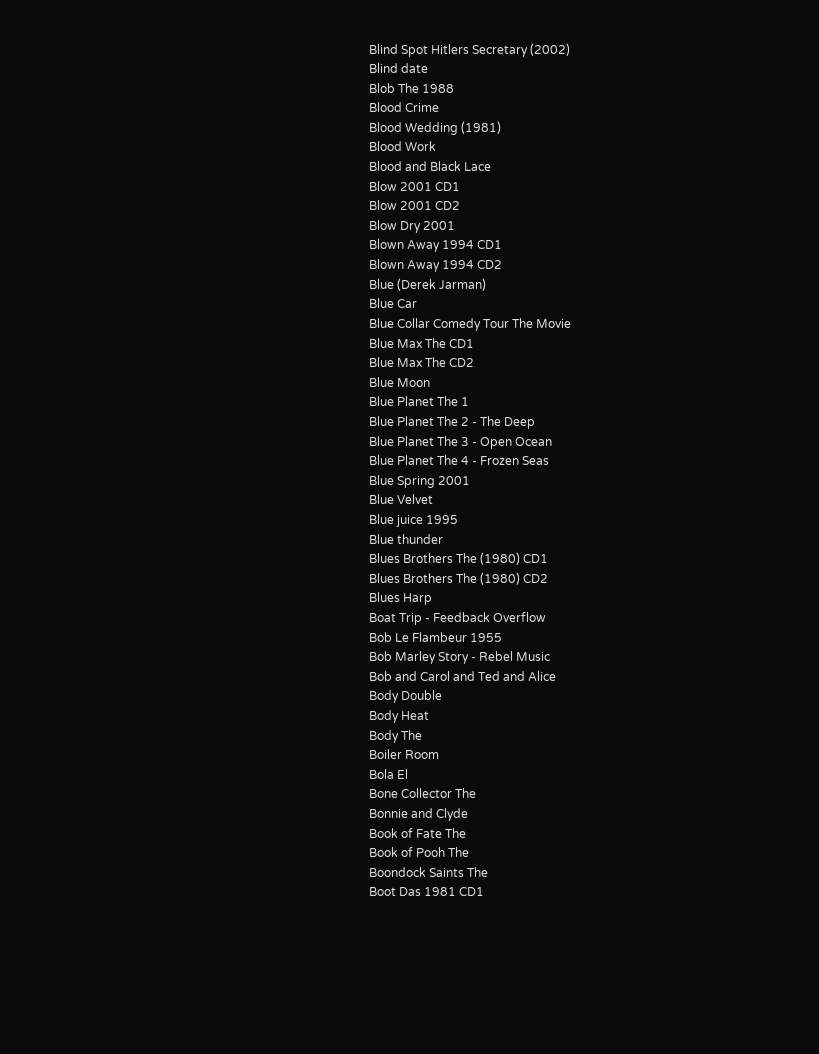Blind Spot Hitlers Secretary (2002)
Blind date
Blob The 1988
Blood Crime
Blood Wedding (1981)
Blood Work
Blood and Black Lace
Blow 2001 CD1
Blow 2001 CD2
Blow Dry 2001
Blown Away 1994 CD1
Blown Away 1994 CD2
Blue (Derek Jarman)
Blue Car
Blue Collar Comedy Tour The Movie
Blue Max The CD1
Blue Max The CD2
Blue Moon
Blue Planet The 1
Blue Planet The 2 - The Deep
Blue Planet The 3 - Open Ocean
Blue Planet The 4 - Frozen Seas
Blue Spring 2001
Blue Velvet
Blue juice 1995
Blue thunder
Blues Brothers The (1980) CD1
Blues Brothers The (1980) CD2
Blues Harp
Boat Trip - Feedback Overflow
Bob Le Flambeur 1955
Bob Marley Story - Rebel Music
Bob and Carol and Ted and Alice
Body Double
Body Heat
Body The
Boiler Room
Bola El
Bone Collector The
Bonnie and Clyde
Book of Fate The
Book of Pooh The
Boondock Saints The
Boot Das 1981 CD1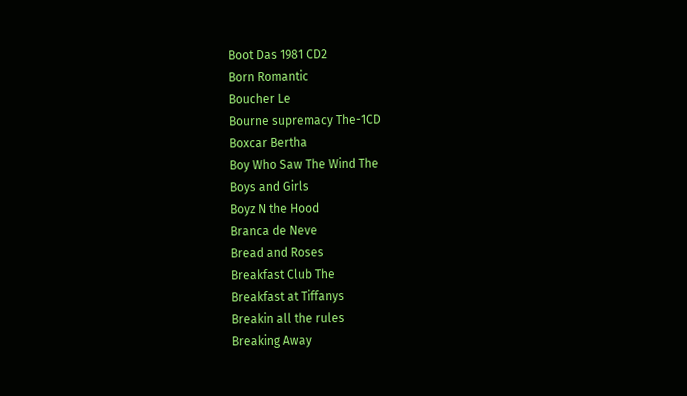Boot Das 1981 CD2
Born Romantic
Boucher Le
Bourne supremacy The-1CD
Boxcar Bertha
Boy Who Saw The Wind The
Boys and Girls
Boyz N the Hood
Branca de Neve
Bread and Roses
Breakfast Club The
Breakfast at Tiffanys
Breakin all the rules
Breaking Away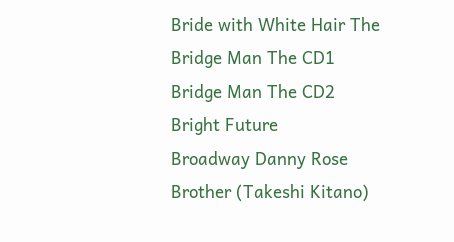Bride with White Hair The
Bridge Man The CD1
Bridge Man The CD2
Bright Future
Broadway Danny Rose
Brother (Takeshi Kitano)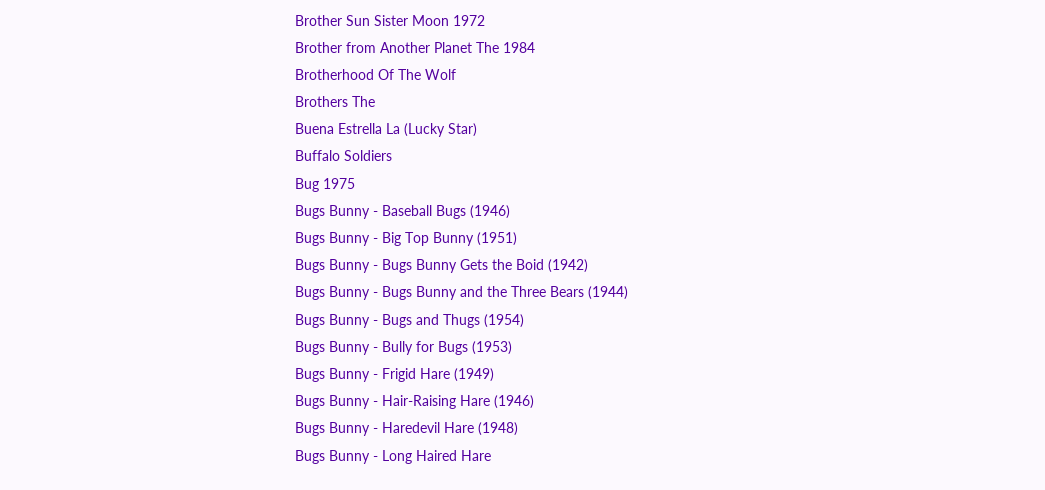Brother Sun Sister Moon 1972
Brother from Another Planet The 1984
Brotherhood Of The Wolf
Brothers The
Buena Estrella La (Lucky Star)
Buffalo Soldiers
Bug 1975
Bugs Bunny - Baseball Bugs (1946)
Bugs Bunny - Big Top Bunny (1951)
Bugs Bunny - Bugs Bunny Gets the Boid (1942)
Bugs Bunny - Bugs Bunny and the Three Bears (1944)
Bugs Bunny - Bugs and Thugs (1954)
Bugs Bunny - Bully for Bugs (1953)
Bugs Bunny - Frigid Hare (1949)
Bugs Bunny - Hair-Raising Hare (1946)
Bugs Bunny - Haredevil Hare (1948)
Bugs Bunny - Long Haired Hare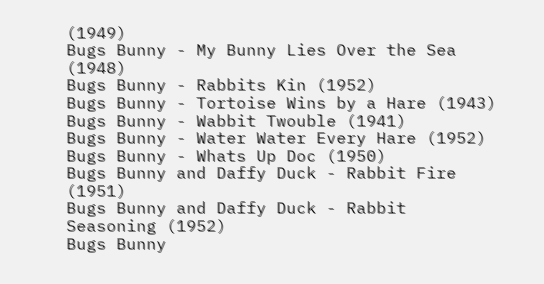(1949)
Bugs Bunny - My Bunny Lies Over the Sea (1948)
Bugs Bunny - Rabbits Kin (1952)
Bugs Bunny - Tortoise Wins by a Hare (1943)
Bugs Bunny - Wabbit Twouble (1941)
Bugs Bunny - Water Water Every Hare (1952)
Bugs Bunny - Whats Up Doc (1950)
Bugs Bunny and Daffy Duck - Rabbit Fire (1951)
Bugs Bunny and Daffy Duck - Rabbit Seasoning (1952)
Bugs Bunny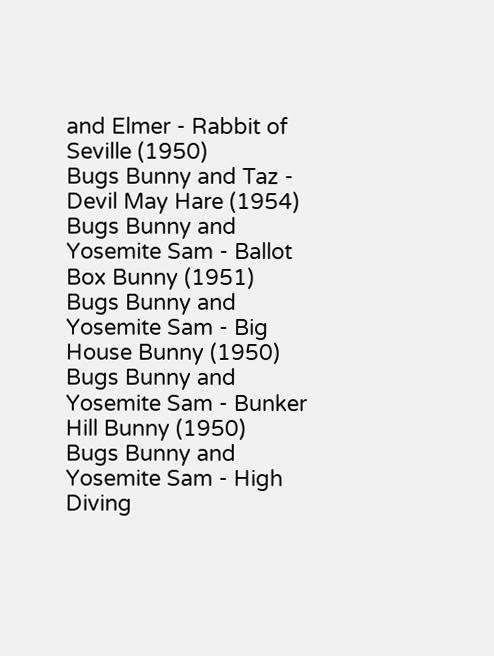and Elmer - Rabbit of Seville (1950)
Bugs Bunny and Taz - Devil May Hare (1954)
Bugs Bunny and Yosemite Sam - Ballot Box Bunny (1951)
Bugs Bunny and Yosemite Sam - Big House Bunny (1950)
Bugs Bunny and Yosemite Sam - Bunker Hill Bunny (1950)
Bugs Bunny and Yosemite Sam - High Diving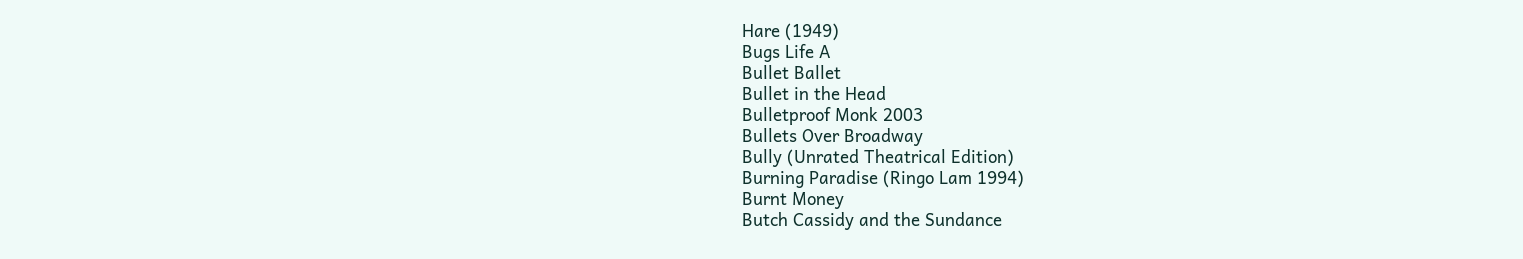Hare (1949)
Bugs Life A
Bullet Ballet
Bullet in the Head
Bulletproof Monk 2003
Bullets Over Broadway
Bully (Unrated Theatrical Edition)
Burning Paradise (Ringo Lam 1994)
Burnt Money
Butch Cassidy and the Sundance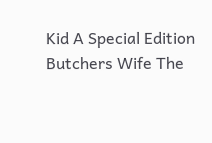Kid A Special Edition
Butchers Wife The